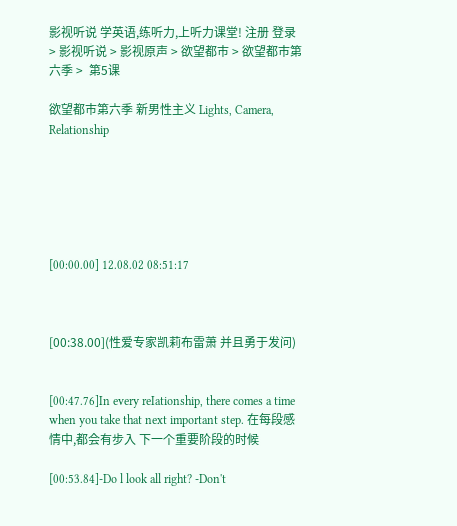影视听说 学英语,练听力,上听力课堂! 注册 登录
> 影视听说 > 影视原声 > 欲望都市 > 欲望都市第六季 >  第5课

欲望都市第六季 新男性主义 Lights, Camera, Relationship






[00:00.00] 12.08.02 08:51:17



[00:38.00](性爱专家凯莉布雷萧 并且勇于发问)


[00:47.76]In every reIationship, there comes a time when you take that next important step. 在每段感情中,都会有步入 下一个重要阶段的时候

[00:53.84]-Do l look all right? -Don't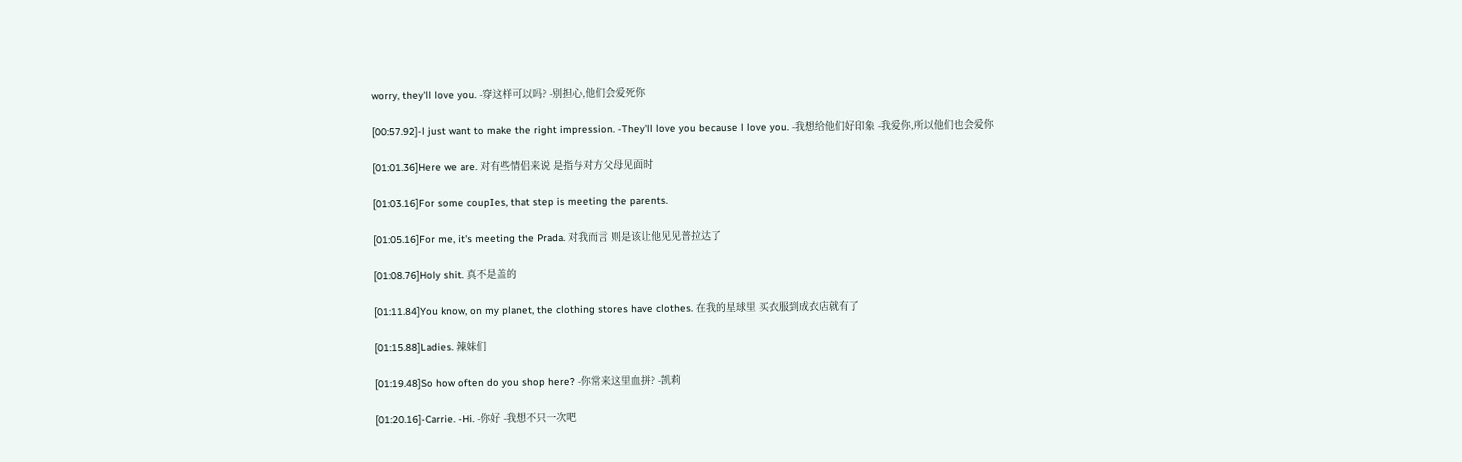worry, they'll love you. -穿这样可以吗? -别担心,他们会爱死你

[00:57.92]-l just want to make the right impression. -They'll love you because l love you. -我想给他们好印象 -我爱你,所以他们也会爱你

[01:01.36]Here we are. 对有些情侣来说 是指与对方父母见面时

[01:03.16]For some coupIes, that step is meeting the parents.

[01:05.16]For me, it's meeting the Prada. 对我而言 则是该让他见见普拉达了

[01:08.76]Holy shit. 真不是盖的

[01:11.84]You know, on my planet, the clothing stores have clothes. 在我的星球里 买衣服到成衣店就有了

[01:15.88]Ladies. 辣妹们

[01:19.48]So how often do you shop here? -你常来这里血拼? -凯莉

[01:20.16]-Carrie. -Hi. -你好 -我想不只一次吧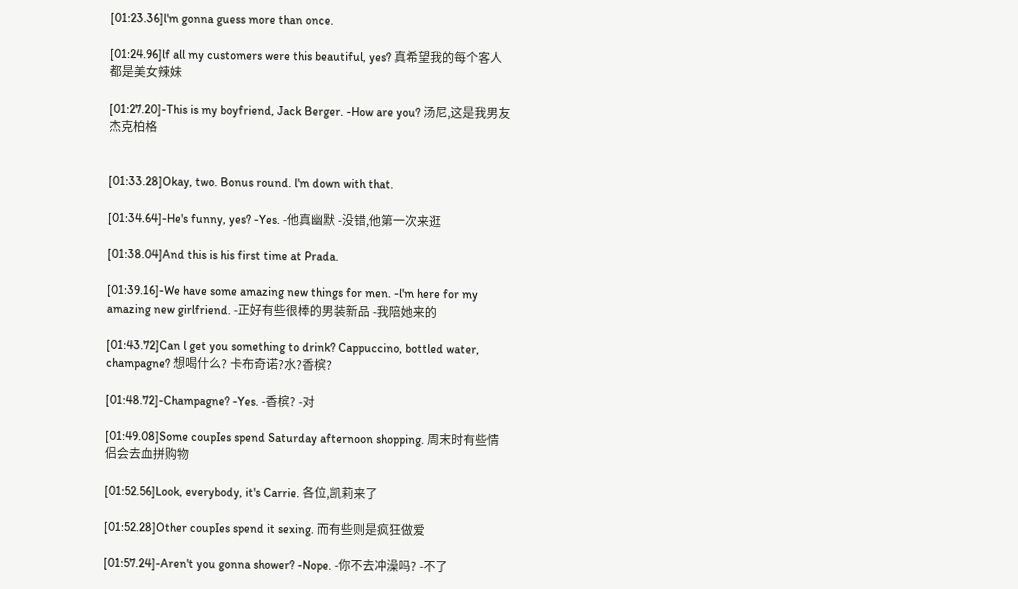[01:23.36]l'm gonna guess more than once.

[01:24.96]lf all my customers were this beautiful, yes? 真希望我的每个客人 都是美女辣妹

[01:27.20]-This is my boyfriend, Jack Berger. -How are you? 汤尼,这是我男友杰克柏格


[01:33.28]Okay, two. Bonus round. l'm down with that.

[01:34.64]-He's funny, yes? -Yes. -他真幽默 -没错,他第一次来逛

[01:38.04]And this is his first time at Prada.

[01:39.16]-We have some amazing new things for men. -l'm here for my amazing new girlfriend. -正好有些很棒的男装新品 -我陪她来的

[01:43.72]Can l get you something to drink? Cappuccino, bottled water, champagne? 想喝什么? 卡布奇诺?水?香槟?

[01:48.72]-Champagne? -Yes. -香槟? -对

[01:49.08]Some coupIes spend Saturday afternoon shopping. 周末时有些情侣会去血拼购物

[01:52.56]Look, everybody, it's Carrie. 各位,凯莉来了

[01:52.28]Other coupIes spend it sexing. 而有些则是疯狂做爱

[01:57.24]-Aren't you gonna shower? -Nope. -你不去冲澡吗? -不了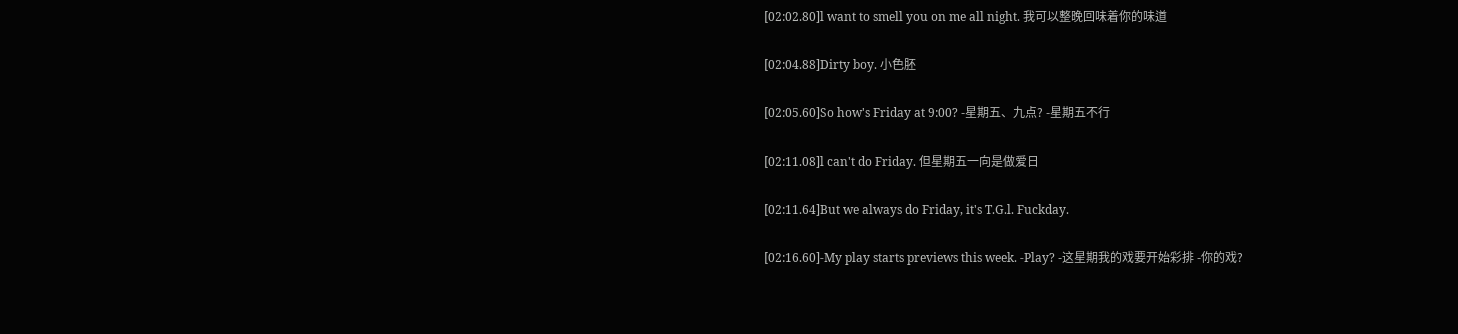[02:02.80]l want to smell you on me all night. 我可以整晚回味着你的味道

[02:04.88]Dirty boy. 小色胚

[02:05.60]So how's Friday at 9:00? -星期五、九点? -星期五不行

[02:11.08]l can't do Friday. 但星期五一向是做爱日

[02:11.64]But we always do Friday, it's T.G.l. Fuckday.

[02:16.60]-My play starts previews this week. -Play? -这星期我的戏要开始彩排 -你的戏?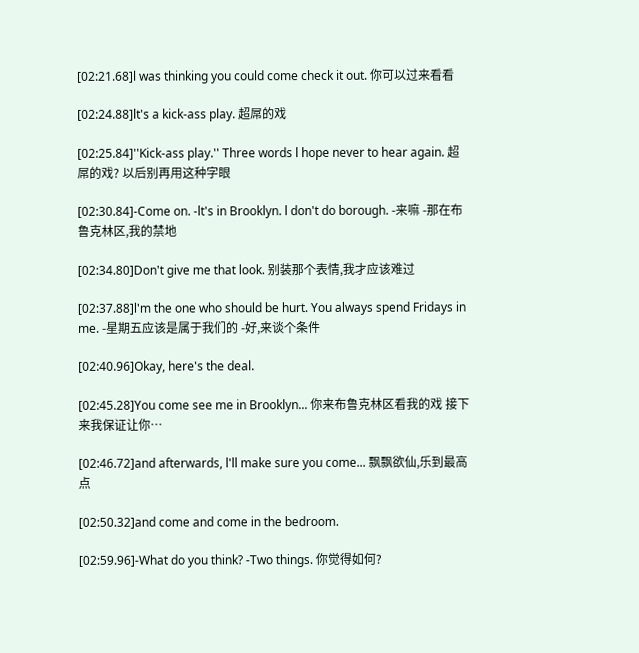[02:21.68]l was thinking you could come check it out. 你可以过来看看

[02:24.88]lt's a kick-ass play. 超屌的戏

[02:25.84]''Kick-ass play.'' Three words l hope never to hear again. 超屌的戏? 以后别再用这种字眼

[02:30.84]-Come on. -lt's in Brooklyn. l don't do borough. -来嘛 -那在布鲁克林区,我的禁地

[02:34.80]Don't give me that look. 别装那个表情,我才应该难过

[02:37.88]l'm the one who should be hurt. You always spend Fridays in me. -星期五应该是属于我们的 -好,来谈个条件

[02:40.96]Okay, here's the deal.

[02:45.28]You come see me in Brooklyn... 你来布鲁克林区看我的戏 接下来我保证让你…

[02:46.72]and afterwards, l'll make sure you come... 飘飘欲仙,乐到最高点

[02:50.32]and come and come in the bedroom.

[02:59.96]-What do you think? -Two things. 你觉得如何?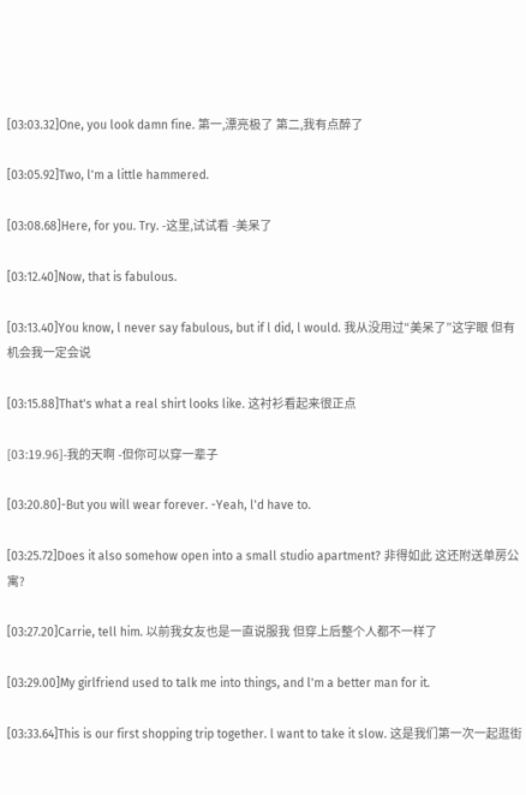[03:03.32]One, you look damn fine. 第一,漂亮极了 第二,我有点醉了

[03:05.92]Two, l'm a little hammered.

[03:08.68]Here, for you. Try. -这里,试试看 -美呆了

[03:12.40]Now, that is fabulous.

[03:13.40]You know, l never say fabulous, but if l did, l would. 我从没用过“美呆了”这字眼 但有机会我一定会说

[03:15.88]That's what a real shirt looks like. 这衬衫看起来很正点

[03:19.96]-我的天啊 -但你可以穿一辈子

[03:20.80]-But you will wear forever. -Yeah, l'd have to.

[03:25.72]Does it also somehow open into a small studio apartment? 非得如此 这还附送单房公寓?

[03:27.20]Carrie, tell him. 以前我女友也是一直说服我 但穿上后整个人都不一样了

[03:29.00]My girlfriend used to talk me into things, and l'm a better man for it.

[03:33.64]This is our first shopping trip together. l want to take it slow. 这是我们第一次一起逛街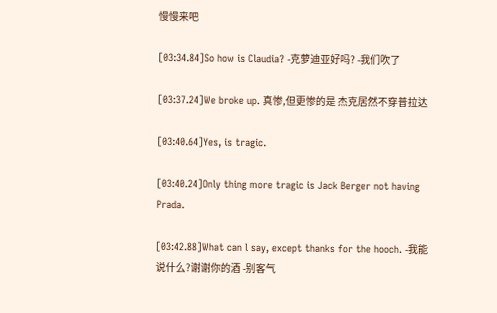慢慢来吧

[03:34.84]So how is Claudia? -克萝迪亚好吗? -我们吹了

[03:37.24]We broke up. 真惨,但更惨的是 杰克居然不穿普拉达

[03:40.64]Yes, is tragic.

[03:40.24]Only thing more tragic is Jack Berger not having Prada.

[03:42.88]What can l say, except thanks for the hooch. -我能说什么?谢谢你的酒 -别客气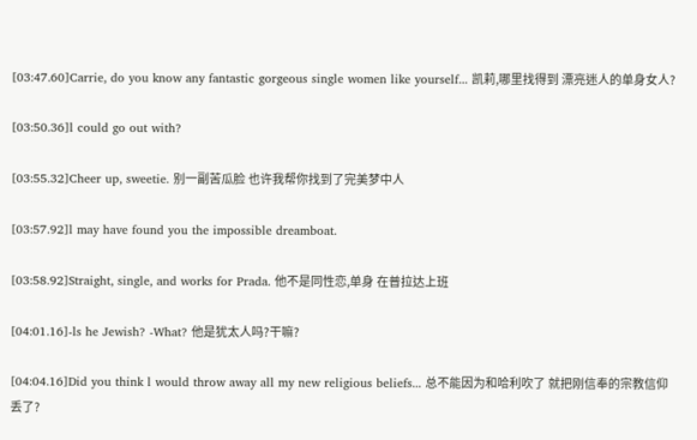[03:47.60]Carrie, do you know any fantastic gorgeous single women like yourself... 凯莉,哪里找得到 漂亮迷人的单身女人?

[03:50.36]l could go out with?

[03:55.32]Cheer up, sweetie. 别一副苦瓜脸 也许我帮你找到了完美梦中人

[03:57.92]l may have found you the impossible dreamboat.

[03:58.92]Straight, single, and works for Prada. 他不是同性恋,单身 在普拉达上班

[04:01.16]-ls he Jewish? -What? 他是犹太人吗?干嘛?

[04:04.16]Did you think l would throw away all my new religious beliefs... 总不能因为和哈利吹了 就把刚信奉的宗教信仰丢了?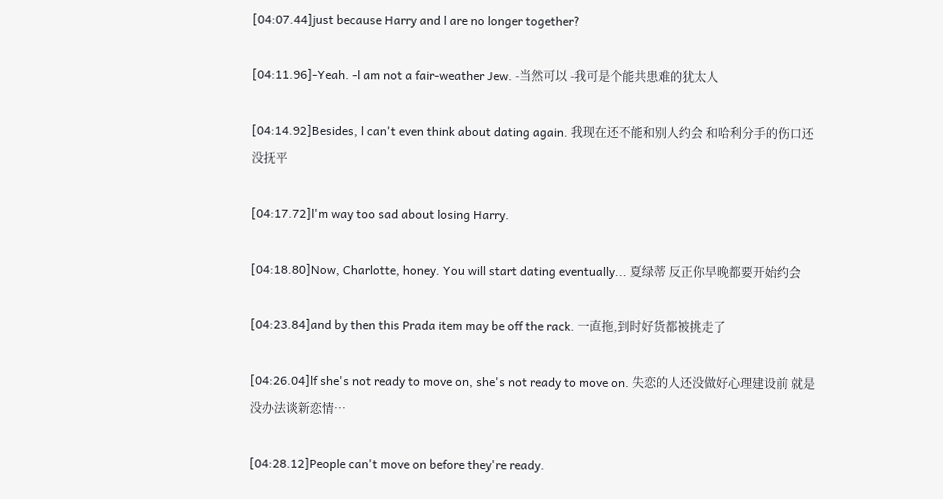[04:07.44]just because Harry and l are no longer together?

[04:11.96]-Yeah. -l am not a fair-weather Jew. -当然可以 -我可是个能共患难的犹太人

[04:14.92]Besides, l can't even think about dating again. 我现在还不能和别人约会 和哈利分手的伤口还没抚平

[04:17.72]l'm way too sad about losing Harry.

[04:18.80]Now, Charlotte, honey. You will start dating eventually... 夏绿蒂 反正你早晚都要开始约会

[04:23.84]and by then this Prada item may be off the rack. 一直拖,到时好货都被挑走了

[04:26.04]lf she's not ready to move on, she's not ready to move on. 失恋的人还没做好心理建设前 就是没办法谈新恋情…

[04:28.12]People can't move on before they're ready.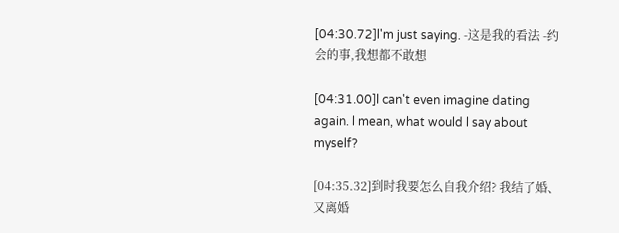[04:30.72]l'm just saying. -这是我的看法 -约会的事,我想都不敢想

[04:31.00]l can't even imagine dating again. l mean, what would l say about myself?

[04:35.32]到时我要怎么自我介绍? 我结了婚、又离婚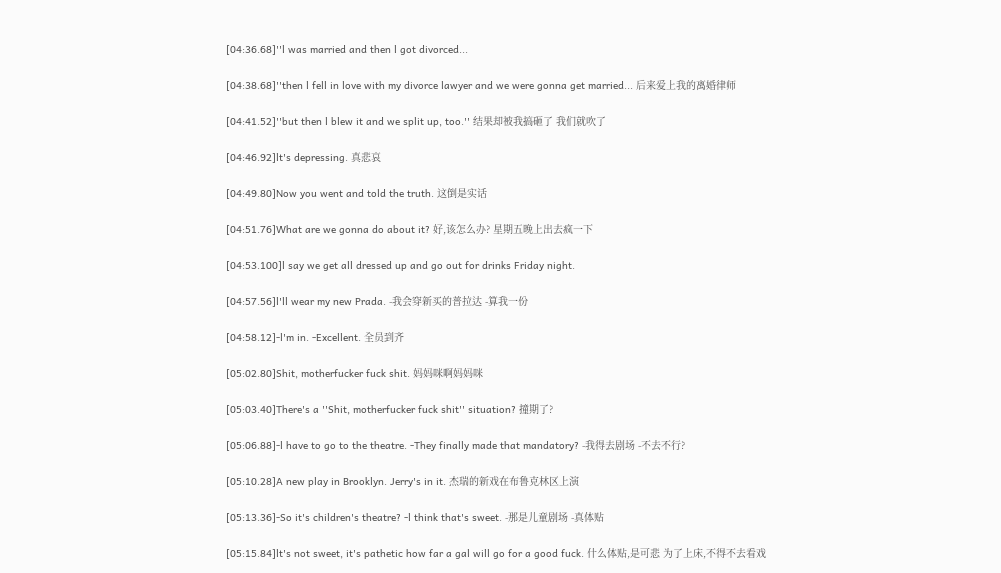[04:36.68]''l was married and then l got divorced...

[04:38.68]''then l fell in love with my divorce lawyer and we were gonna get married... 后来爱上我的离婚律师

[04:41.52]''but then l blew it and we split up, too.'' 结果却被我搞砸了 我们就吹了

[04:46.92]lt's depressing. 真悲哀

[04:49.80]Now you went and told the truth. 这倒是实话

[04:51.76]What are we gonna do about it? 好,该怎么办? 星期五晚上出去疯一下

[04:53.100]l say we get all dressed up and go out for drinks Friday night.

[04:57.56]l'll wear my new Prada. -我会穿新买的普拉达 -算我一份

[04:58.12]-l'm in. -Excellent. 全员到齐

[05:02.80]Shit, motherfucker fuck shit. 妈妈咪啊妈妈咪

[05:03.40]There's a ''Shit, motherfucker fuck shit'' situation? 撞期了?

[05:06.88]-l have to go to the theatre. -They finally made that mandatory? -我得去剧场 -不去不行?

[05:10.28]A new play in Brooklyn. Jerry's in it. 杰瑞的新戏在布鲁克林区上演

[05:13.36]-So it's children's theatre? -l think that's sweet. -那是儿童剧场 -真体贴

[05:15.84]lt's not sweet, it's pathetic how far a gal will go for a good fuck. 什么体贴,是可悲 为了上床,不得不去看戏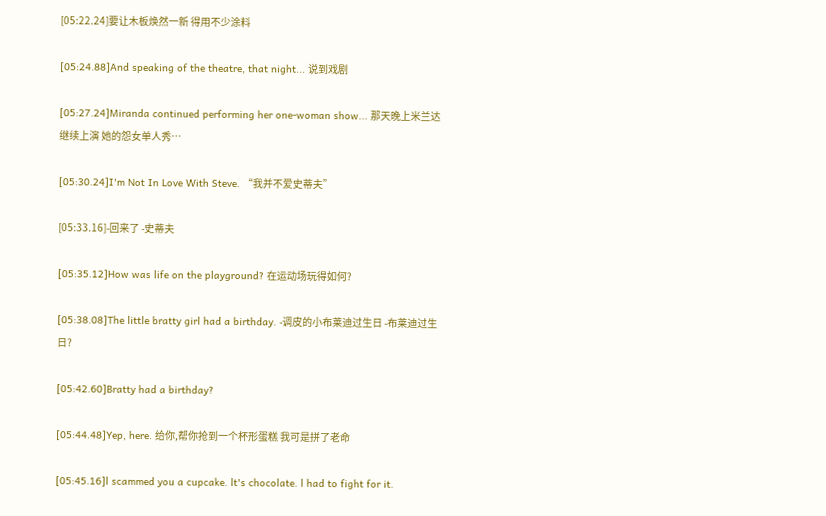[05:22.24]要让木板焕然一新 得用不少涂料

[05:24.88]And speaking of the theatre, that night... 说到戏剧

[05:27.24]Miranda continued performing her one-woman show... 那天晚上米兰达继续上演 她的怨女单人秀…

[05:30.24]I'm Not In Love With Steve. “我并不爱史蒂夫”

[05:33.16]-回来了 -史蒂夫

[05:35.12]How was life on the playground? 在运动场玩得如何?

[05:38.08]The little bratty girl had a birthday. -调皮的小布莱迪过生日 -布莱迪过生日?

[05:42.60]Bratty had a birthday?

[05:44.48]Yep, here. 给你,帮你抢到一个杯形蛋糕 我可是拼了老命

[05:45.16]l scammed you a cupcake. lt's chocolate. l had to fight for it.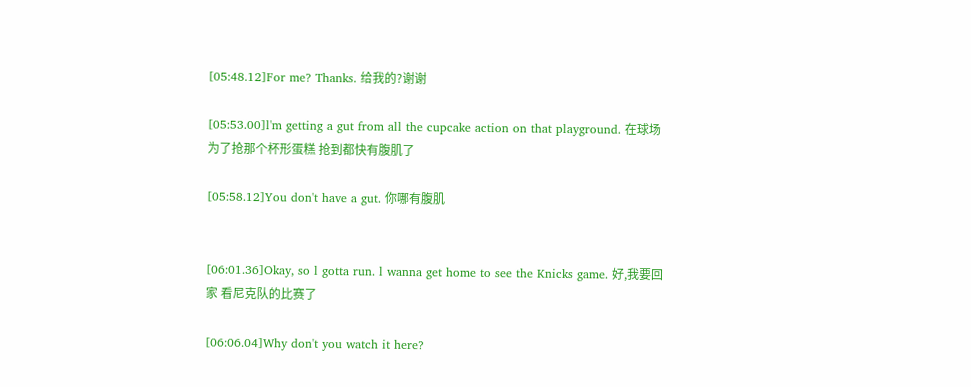[05:48.12]For me? Thanks. 给我的?谢谢

[05:53.00]l'm getting a gut from all the cupcake action on that playground. 在球场为了抢那个杯形蛋糕 抢到都快有腹肌了

[05:58.12]You don't have a gut. 你哪有腹肌


[06:01.36]Okay, so l gotta run. l wanna get home to see the Knicks game. 好,我要回家 看尼克队的比赛了

[06:06.04]Why don't you watch it here?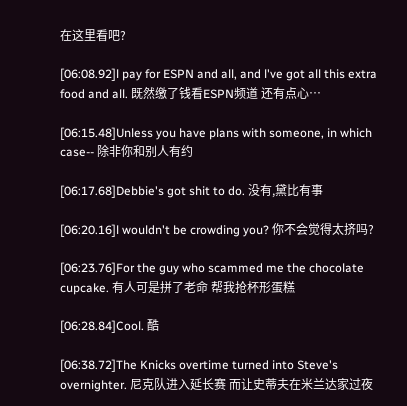在这里看吧?

[06:08.92]l pay for ESPN and all, and l've got all this extra food and all. 既然缴了钱看ESPN频道 还有点心…

[06:15.48]Unless you have plans with someone, in which case-- 除非你和别人有约

[06:17.68]Debbie's got shit to do. 没有,黛比有事

[06:20.16]l wouldn't be crowding you? 你不会觉得太挤吗?

[06:23.76]For the guy who scammed me the chocolate cupcake. 有人可是拼了老命 帮我抢杯形蛋糕

[06:28.84]Cool. 酷

[06:38.72]The Knicks overtime turned into Steve's overnighter. 尼克队进入延长赛 而让史蒂夫在米兰达家过夜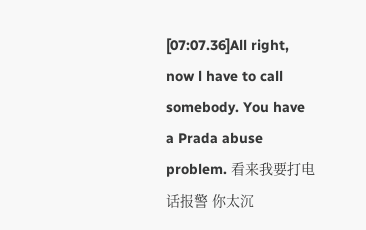[07:07.36]All right, now l have to call somebody. You have a Prada abuse problem. 看来我要打电话报警 你太沉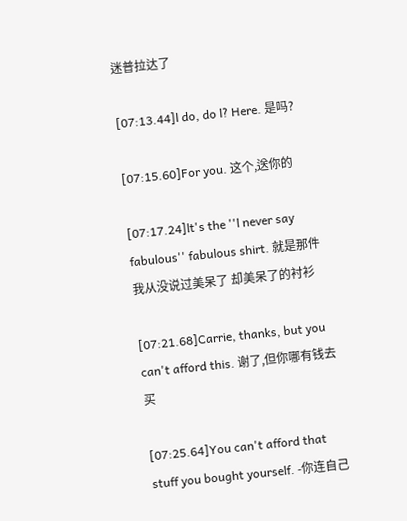迷普拉达了

[07:13.44]l do, do l? Here. 是吗?

[07:15.60]For you. 这个,送你的

[07:17.24]lt's the ''l never say fabulous'' fabulous shirt. 就是那件我从没说过美呆了 却美呆了的衬衫

[07:21.68]Carrie, thanks, but you can't afford this. 谢了,但你哪有钱去买

[07:25.64]You can't afford that stuff you bought yourself. -你连自己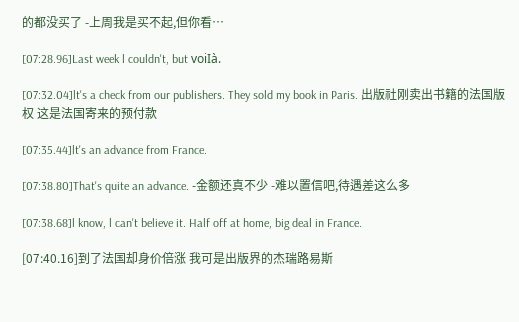的都没买了 -上周我是买不起,但你看…

[07:28.96]Last week l couldn't, but voiIà.

[07:32.04]lt's a check from our publishers. They sold my book in Paris. 出版社刚卖出书籍的法国版权 这是法国寄来的预付款

[07:35.44]lt's an advance from France.

[07:38.80]That's quite an advance. -金额还真不少 -难以置信吧,待遇差这么多

[07:38.68]l know, l can't believe it. Half off at home, big deal in France.

[07:40.16]到了法国却身价倍涨 我可是出版界的杰瑞路易斯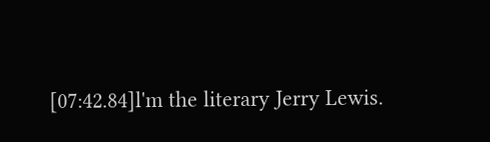[07:42.84]l'm the literary Jerry Lewis.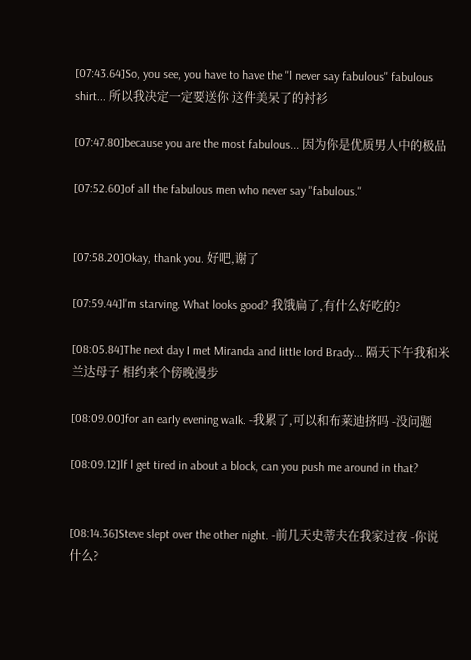[07:43.64]So, you see, you have to have the ''l never say fabulous'' fabulous shirt... 所以我决定一定要送你 这件美呆了的衬衫

[07:47.80]because you are the most fabulous... 因为你是优质男人中的极品

[07:52.60]of all the fabulous men who never say ''fabulous.''


[07:58.20]Okay, thank you. 好吧,谢了

[07:59.44]l'm starving. What looks good? 我饿扁了,有什么好吃的?

[08:05.84]The next day I met Miranda and IittIe Iord Brady... 隔天下午我和米兰达母子 相约来个傍晚漫步

[08:09.00]for an earIy evening waIk. -我累了,可以和布莱迪挤吗 -没问题

[08:09.12]lf l get tired in about a block, can you push me around in that?


[08:14.36]Steve slept over the other night. -前几天史蒂夫在我家过夜 -你说什么?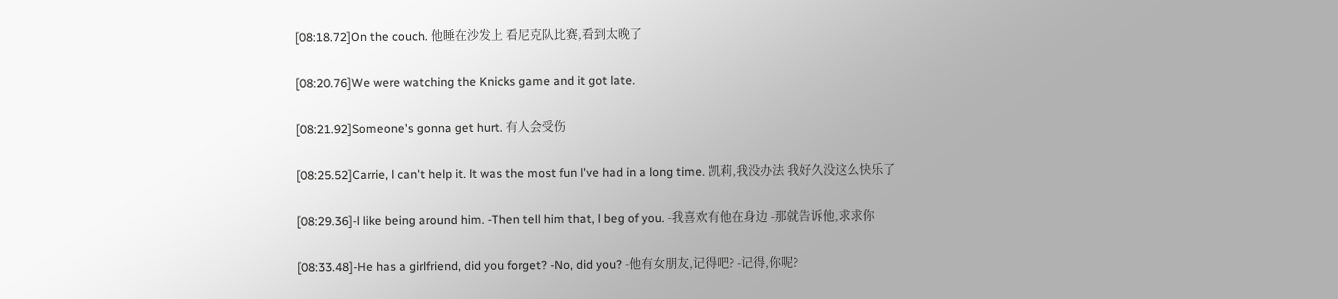[08:18.72]On the couch. 他睡在沙发上 看尼克队比赛,看到太晚了

[08:20.76]We were watching the Knicks game and it got late.

[08:21.92]Someone's gonna get hurt. 有人会受伤

[08:25.52]Carrie, l can't help it. lt was the most fun l've had in a long time. 凯莉,我没办法 我好久没这么快乐了

[08:29.36]-l like being around him. -Then tell him that, l beg of you. -我喜欢有他在身边 -那就告诉他,求求你

[08:33.48]-He has a girlfriend, did you forget? -No, did you? -他有女朋友,记得吧? -记得,你呢?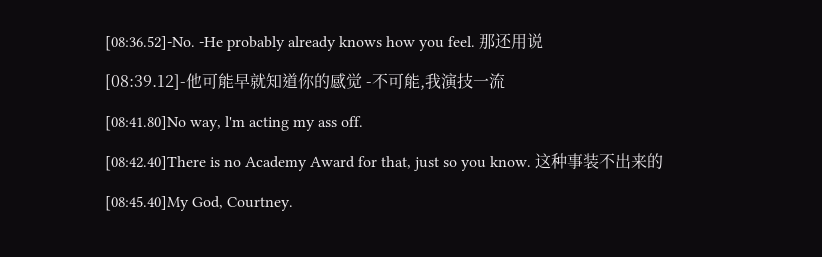[08:36.52]-No. -He probably already knows how you feel. 那还用说

[08:39.12]-他可能早就知道你的感觉 -不可能,我演技一流

[08:41.80]No way, l'm acting my ass off.

[08:42.40]There is no Academy Award for that, just so you know. 这种事装不出来的

[08:45.40]My God, Courtney.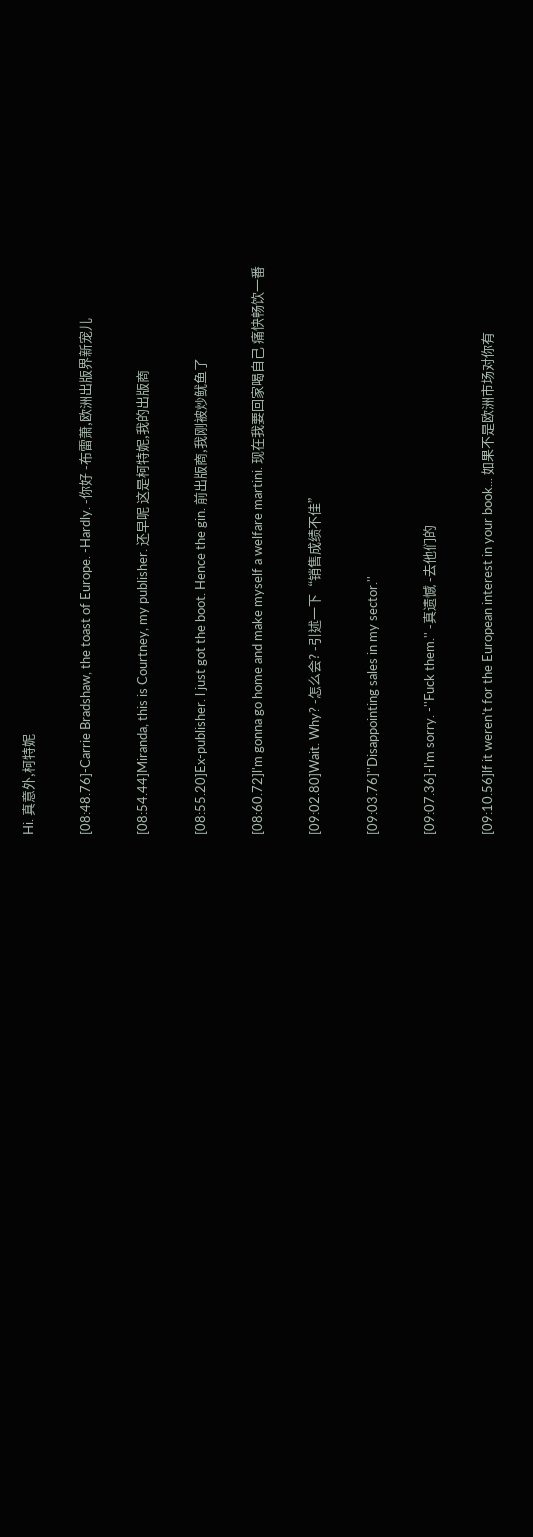Hi. 真意外,柯特妮

[08:48.76]-Carrie Bradshaw, the toast of Europe. -Hardly. -你好 -布雷萧,欧洲出版界新宠儿

[08:54.44]Miranda, this is Courtney, my publisher. 还早呢 这是柯特妮,我的出版商

[08:55.20]Ex-publisher. l just got the boot. Hence the gin. 前出版商,我刚被炒鱿鱼了

[08:60.72]l'm gonna go home and make myself a welfare martini. 现在我要回家喝自己 痛快畅饮一番

[09:02.80]Wait. Why? -怎么会? -引述一下“销售成绩不佳”

[09:03.76]''Disappointing sales in my sector.''

[09:07.36]-l'm sorry. -''Fuck them.'' -真遗憾 -去他们的

[09:10.56]lf it weren't for the European interest in your book... 如果不是欧洲市场对你有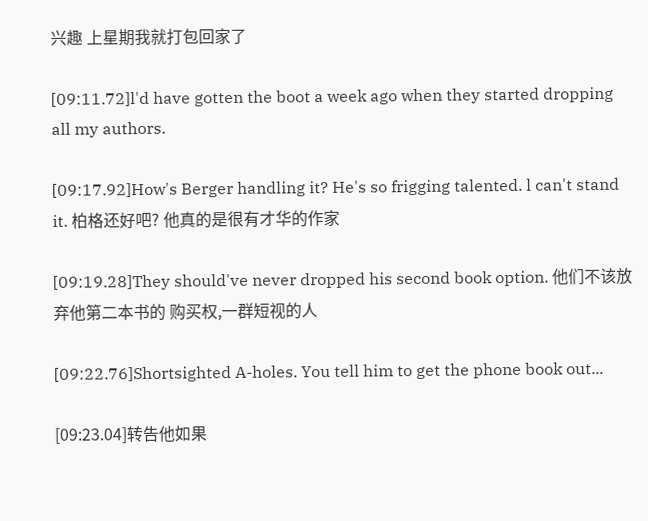兴趣 上星期我就打包回家了

[09:11.72]l'd have gotten the boot a week ago when they started dropping all my authors.

[09:17.92]How's Berger handling it? He's so frigging talented. l can't stand it. 柏格还好吧? 他真的是很有才华的作家

[09:19.28]They should've never dropped his second book option. 他们不该放弃他第二本书的 购买权,一群短视的人

[09:22.76]Shortsighted A-holes. You tell him to get the phone book out...

[09:23.04]转告他如果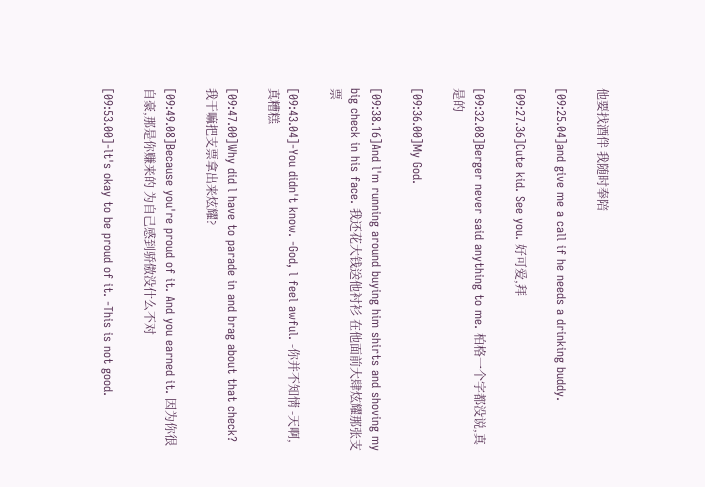他要找酒伴 我随时奉陪

[09:25.04]and give me a call if he needs a drinking buddy.

[09:27.36]Cute kid. See you. 好可爱,拜

[09:32.08]Berger never said anything to me. 柏格一个字都没说,真是的

[09:36.00]My God.

[09:38.16]And l'm running around buying him shirts and shoving my big check in his face. 我还花大钱送他衬衫 在他面前大肆炫耀那张支票

[09:43.04]-You didn't know. -God, l feel awful. -你并不知情 -天啊,真糟糕

[09:47.00]Why did l have to parade in and brag about that check? 我干嘛把支票拿出来炫耀?

[09:49.08]Because you're proud of it. And you earned it. 因为你很自豪,那是你赚来的 为自己感到骄傲没什么不对

[09:53.00]-lt's okay to be proud of it. -This is not good.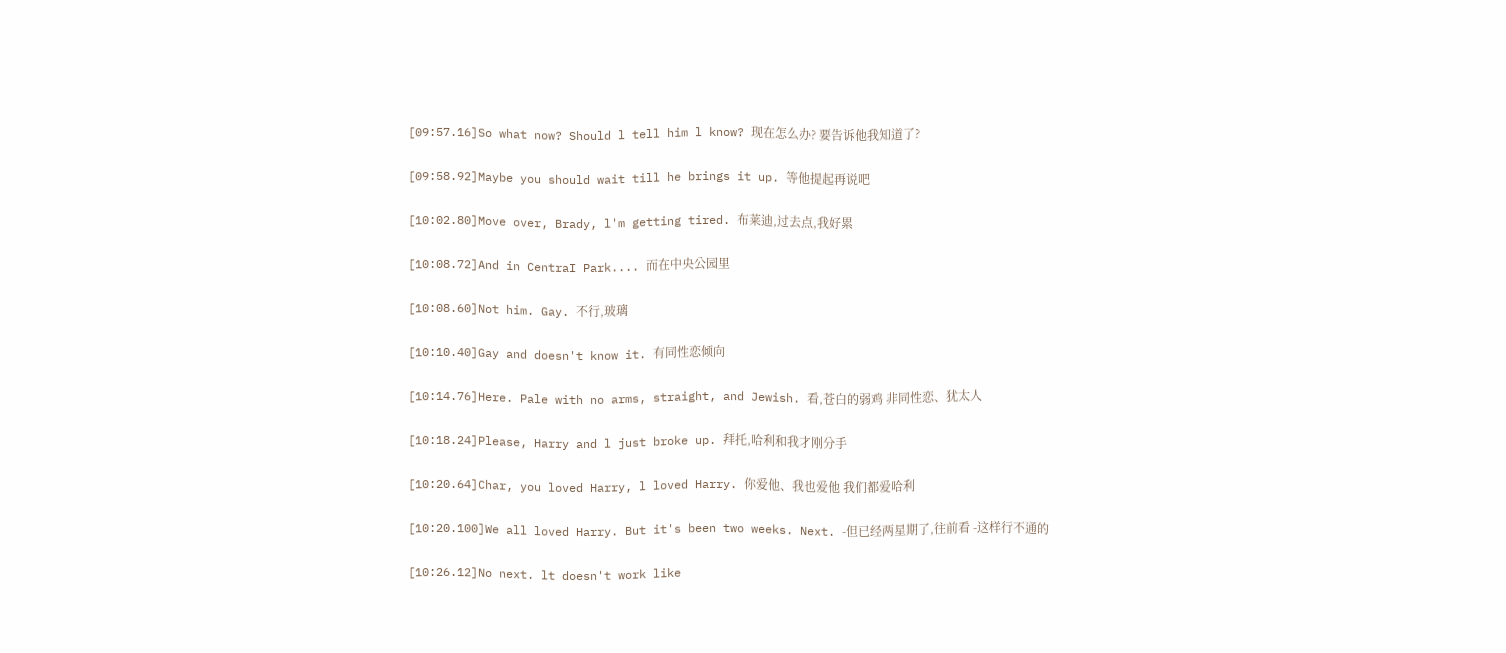[09:57.16]So what now? Should l tell him l know? 现在怎么办? 要告诉他我知道了?

[09:58.92]Maybe you should wait till he brings it up. 等他提起再说吧

[10:02.80]Move over, Brady, l'm getting tired. 布莱迪,过去点,我好累

[10:08.72]And in CentraI Park.... 而在中央公园里

[10:08.60]Not him. Gay. 不行,玻璃

[10:10.40]Gay and doesn't know it. 有同性恋倾向

[10:14.76]Here. Pale with no arms, straight, and Jewish. 看,苍白的弱鸡 非同性恋、犹太人

[10:18.24]Please, Harry and l just broke up. 拜托,哈利和我才刚分手

[10:20.64]Char, you loved Harry, l loved Harry. 你爱他、我也爱他 我们都爱哈利

[10:20.100]We all loved Harry. But it's been two weeks. Next. -但已经两星期了,往前看 -这样行不通的

[10:26.12]No next. lt doesn't work like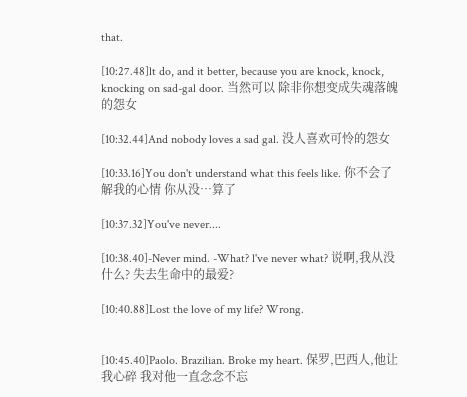that.

[10:27.48]lt do, and it better, because you are knock, knock, knocking on sad-gal door. 当然可以 除非你想变成失魂落魄的怨女

[10:32.44]And nobody loves a sad gal. 没人喜欢可怜的怨女

[10:33.16]You don't understand what this feels like. 你不会了解我的心情 你从没…算了

[10:37.32]You've never....

[10:38.40]-Never mind. -What? l've never what? 说啊,我从没什么? 失去生命中的最爱?

[10:40.88]Lost the love of my life? Wrong.


[10:45.40]Paolo. Brazilian. Broke my heart. 保罗,巴西人,他让我心碎 我对他一直念念不忘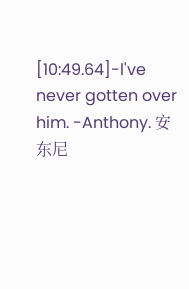[10:49.64]-l've never gotten over him. -Anthony. 安东尼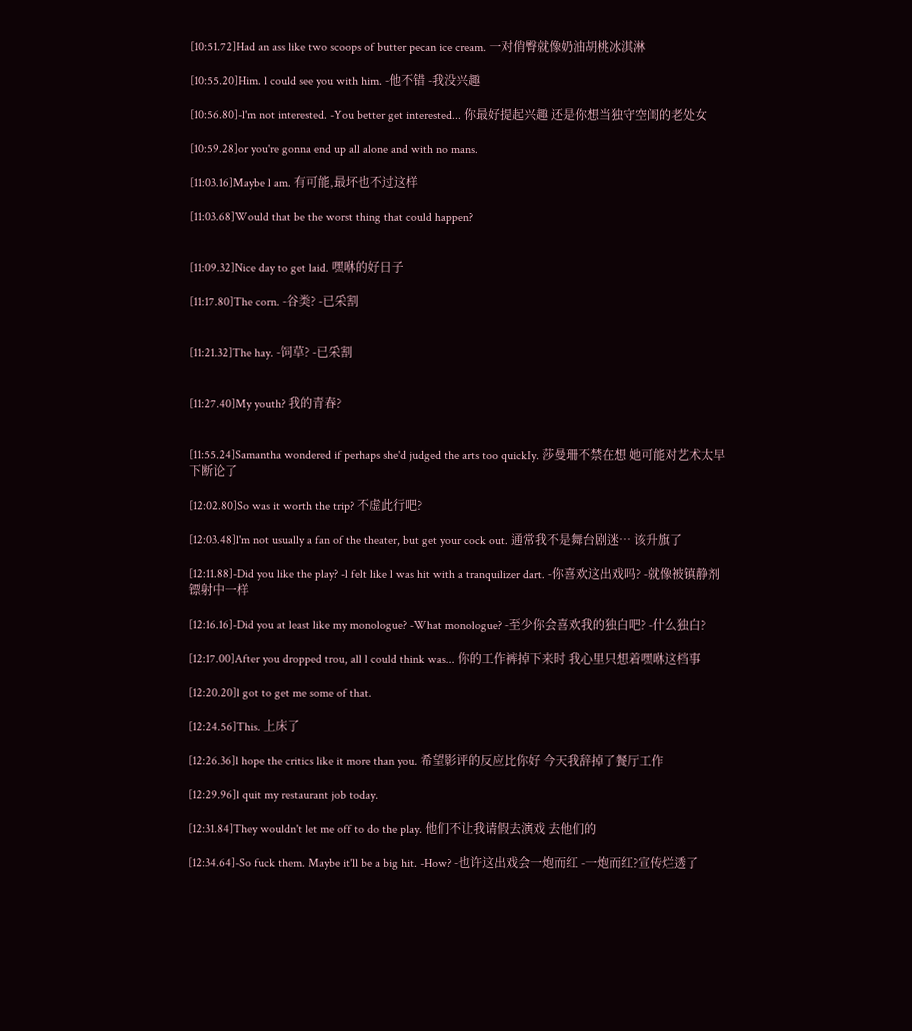[10:51.72]Had an ass like two scoops of butter pecan ice cream. 一对俏臀就像奶油胡桃冰淇淋

[10:55.20]Him. l could see you with him. -他不错 -我没兴趣

[10:56.80]-l'm not interested. -You better get interested... 你最好提起兴趣 还是你想当独守空闺的老处女

[10:59.28]or you're gonna end up all alone and with no mans.

[11:03.16]Maybe l am. 有可能,最坏也不过这样

[11:03.68]Would that be the worst thing that could happen?


[11:09.32]Nice day to get laid. 嘿咻的好日子

[11:17.80]The corn. -谷类? -已采割


[11:21.32]The hay. -饲草? -已采割


[11:27.40]My youth? 我的青春?


[11:55.24]Samantha wondered if perhaps she'd judged the arts too quickIy. 莎曼珊不禁在想 她可能对艺术太早下断论了

[12:02.80]So was it worth the trip? 不虚此行吧?

[12:03.48]l'm not usually a fan of the theater, but get your cock out. 通常我不是舞台剧迷… 该升旗了

[12:11.88]-Did you like the play? -l felt like l was hit with a tranquilizer dart. -你喜欢这出戏吗? -就像被镇静剂镖射中一样

[12:16.16]-Did you at least like my monologue? -What monologue? -至少你会喜欢我的独白吧? -什么独白?

[12:17.00]After you dropped trou, all l could think was... 你的工作裤掉下来时 我心里只想着嘿咻这档事

[12:20.20]l got to get me some of that.

[12:24.56]This. 上床了

[12:26.36]l hope the critics like it more than you. 希望影评的反应比你好 今天我辞掉了餐厅工作

[12:29.96]l quit my restaurant job today.

[12:31.84]They wouldn't let me off to do the play. 他们不让我请假去演戏 去他们的

[12:34.64]-So fuck them. Maybe it'll be a big hit. -How? -也许这出戏会一炮而红 -一炮而红?宣传烂透了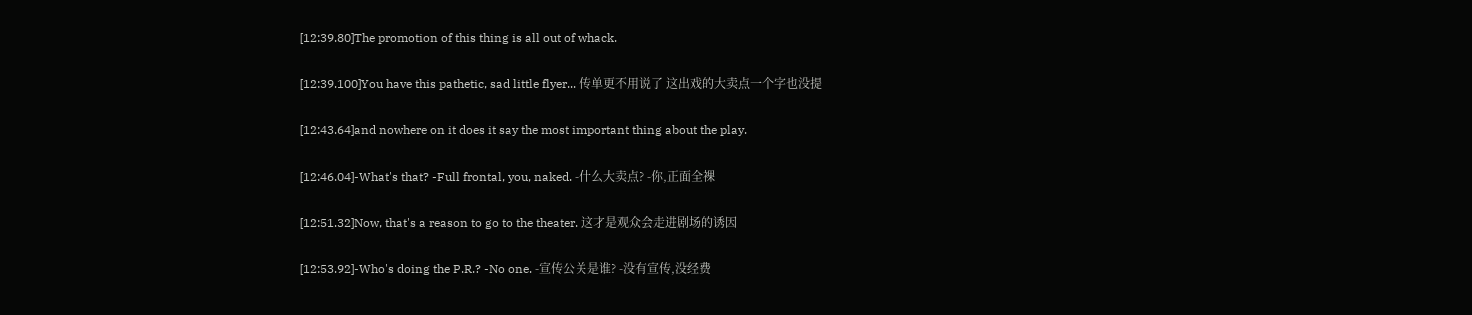[12:39.80]The promotion of this thing is all out of whack.

[12:39.100]You have this pathetic, sad little flyer... 传单更不用说了 这出戏的大卖点一个字也没提

[12:43.64]and nowhere on it does it say the most important thing about the play.

[12:46.04]-What's that? -Full frontal, you, naked. -什么大卖点? -你,正面全裸

[12:51.32]Now, that's a reason to go to the theater. 这才是观众会走进剧场的诱因

[12:53.92]-Who's doing the P.R.? -No one. -宣传公关是谁? -没有宣传,没经费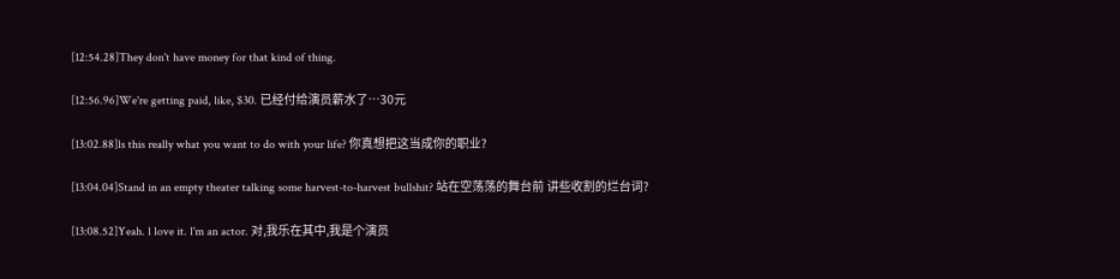[12:54.28]They don't have money for that kind of thing.

[12:56.96]We're getting paid, like, $30. 已经付给演员薪水了…30元

[13:02.88]ls this really what you want to do with your life? 你真想把这当成你的职业?

[13:04.04]Stand in an empty theater talking some harvest-to-harvest bullshit? 站在空荡荡的舞台前 讲些收割的烂台词?

[13:08.52]Yeah. l love it. l'm an actor. 对,我乐在其中,我是个演员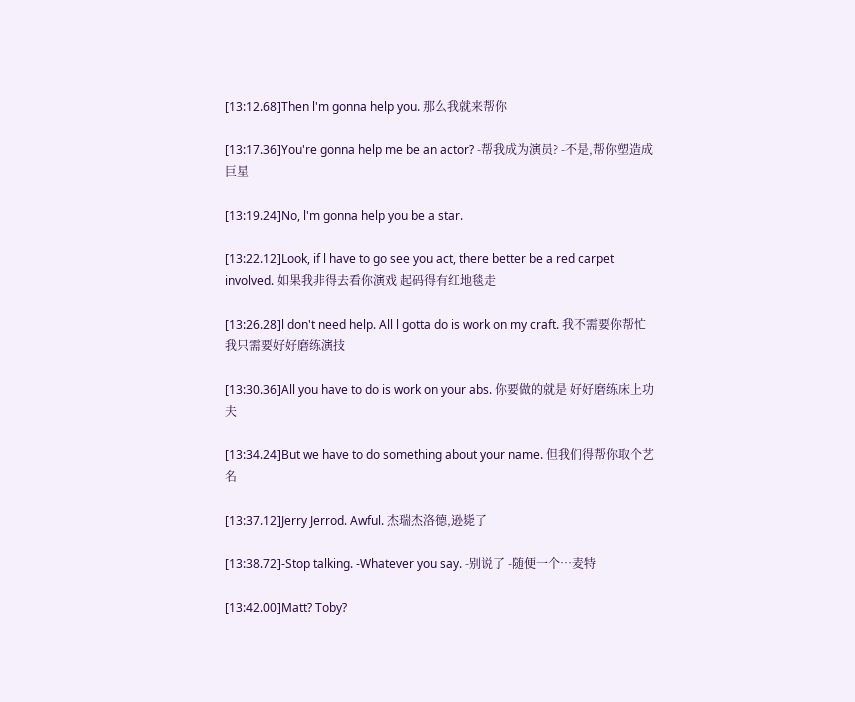[13:12.68]Then l'm gonna help you. 那么我就来帮你

[13:17.36]You're gonna help me be an actor? -帮我成为演员? -不是,帮你塑造成巨星

[13:19.24]No, l'm gonna help you be a star.

[13:22.12]Look, if l have to go see you act, there better be a red carpet involved. 如果我非得去看你演戏 起码得有红地毯走

[13:26.28]l don't need help. All l gotta do is work on my craft. 我不需要你帮忙 我只需要好好磨练演技

[13:30.36]All you have to do is work on your abs. 你要做的就是 好好磨练床上功夫

[13:34.24]But we have to do something about your name. 但我们得帮你取个艺名

[13:37.12]Jerry Jerrod. Awful. 杰瑞杰洛德,逊毙了

[13:38.72]-Stop talking. -Whatever you say. -别说了 -随便一个…麦特

[13:42.00]Matt? Toby?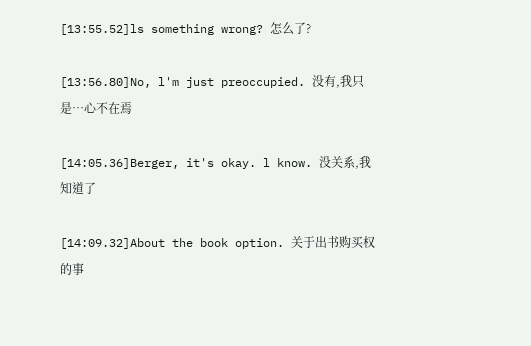[13:55.52]ls something wrong? 怎么了?

[13:56.80]No, l'm just preoccupied. 没有,我只是…心不在焉

[14:05.36]Berger, it's okay. l know. 没关系,我知道了

[14:09.32]About the book option. 关于出书购买权的事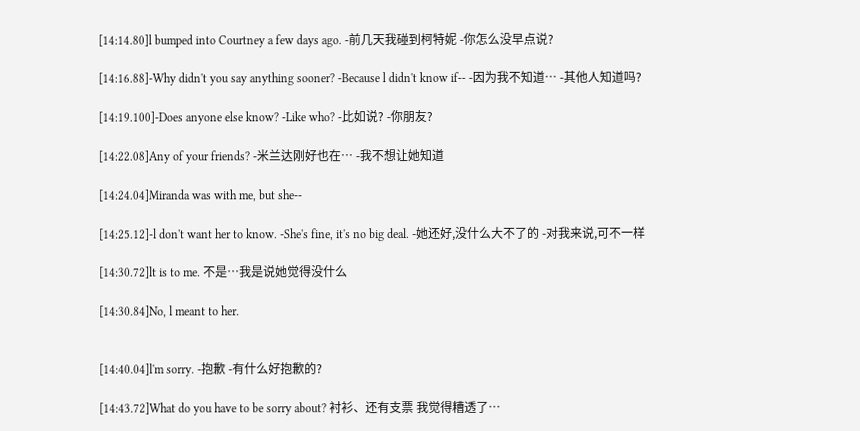[14:14.80]l bumped into Courtney a few days ago. -前几天我碰到柯特妮 -你怎么没早点说?

[14:16.88]-Why didn't you say anything sooner? -Because l didn't know if-- -因为我不知道… -其他人知道吗?

[14:19.100]-Does anyone else know? -Like who? -比如说? -你朋友?

[14:22.08]Any of your friends? -米兰达刚好也在… -我不想让她知道

[14:24.04]Miranda was with me, but she--

[14:25.12]-l don't want her to know. -She's fine, it's no big deal. -她还好,没什么大不了的 -对我来说,可不一样

[14:30.72]lt is to me. 不是…我是说她觉得没什么

[14:30.84]No, l meant to her.


[14:40.04]l'm sorry. -抱歉 -有什么好抱歉的?

[14:43.72]What do you have to be sorry about? 衬衫、还有支票 我觉得糟透了…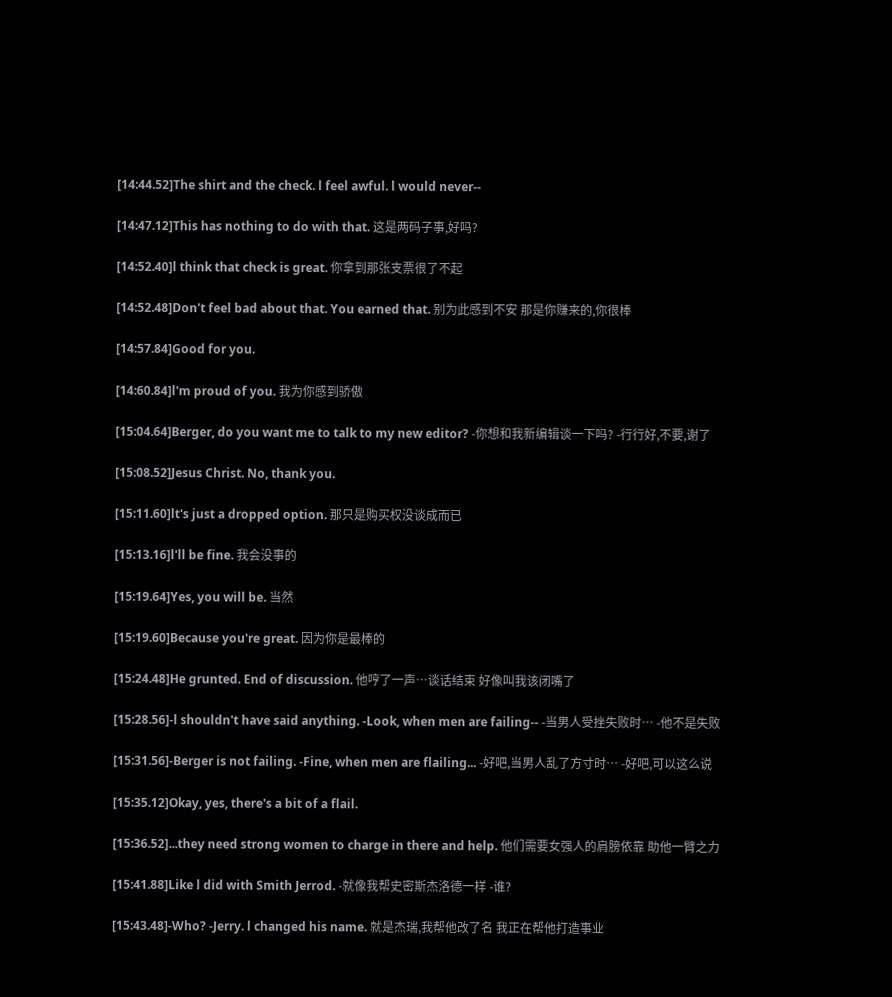[14:44.52]The shirt and the check. l feel awful. l would never--

[14:47.12]This has nothing to do with that. 这是两码子事,好吗?

[14:52.40]l think that check is great. 你拿到那张支票很了不起

[14:52.48]Don't feel bad about that. You earned that. 别为此感到不安 那是你赚来的,你很棒

[14:57.84]Good for you.

[14:60.84]l'm proud of you. 我为你感到骄傲

[15:04.64]Berger, do you want me to talk to my new editor? -你想和我新编辑谈一下吗? -行行好,不要,谢了

[15:08.52]Jesus Christ. No, thank you.

[15:11.60]lt's just a dropped option. 那只是购买权没谈成而已

[15:13.16]l'll be fine. 我会没事的

[15:19.64]Yes, you will be. 当然

[15:19.60]Because you're great. 因为你是最棒的

[15:24.48]He grunted. End of discussion. 他哼了一声…谈话结束 好像叫我该闭嘴了

[15:28.56]-l shouldn't have said anything. -Look, when men are failing-- -当男人受挫失败时… -他不是失败

[15:31.56]-Berger is not failing. -Fine, when men are flailing... -好吧,当男人乱了方寸时… -好吧,可以这么说

[15:35.12]Okay, yes, there's a bit of a flail.

[15:36.52]...they need strong women to charge in there and help. 他们需要女强人的肩膀依靠 助他一臂之力

[15:41.88]Like l did with Smith Jerrod. -就像我帮史密斯杰洛德一样 -谁?

[15:43.48]-Who? -Jerry. l changed his name. 就是杰瑞,我帮他改了名 我正在帮他打造事业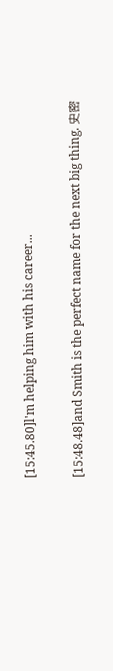[15:45.80]l'm helping him with his career...

[15:48.48]and Smith is the perfect name for the next big thing. 史密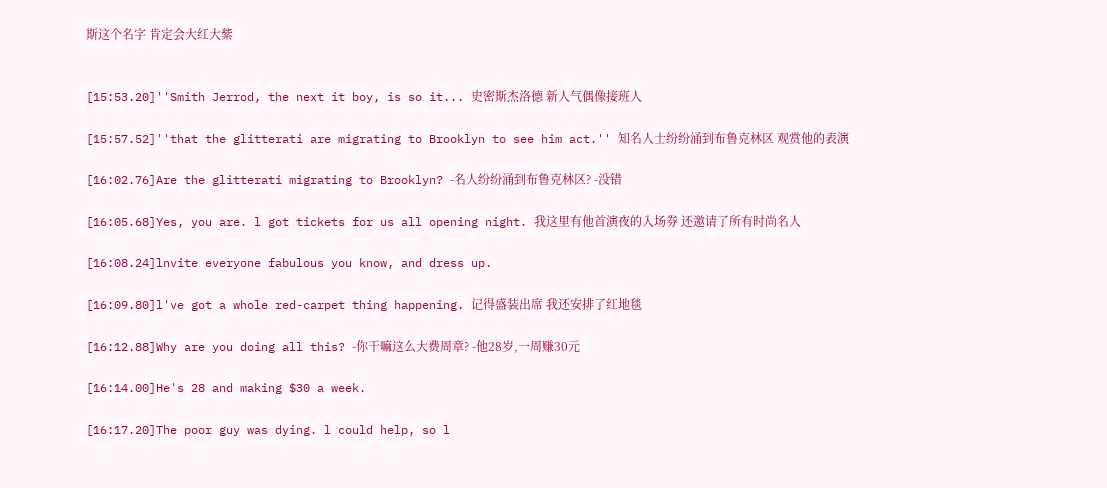斯这个名字 肯定会大红大紫


[15:53.20]''Smith Jerrod, the next it boy, is so it... 史密斯杰洛德 新人气偶像接班人

[15:57.52]''that the glitterati are migrating to Brooklyn to see him act.'' 知名人士纷纷涌到布鲁克林区 观赏他的表演

[16:02.76]Are the glitterati migrating to Brooklyn? -名人纷纷涌到布鲁克林区? -没错

[16:05.68]Yes, you are. l got tickets for us all opening night. 我这里有他首演夜的入场券 还邀请了所有时尚名人

[16:08.24]lnvite everyone fabulous you know, and dress up.

[16:09.80]l've got a whole red-carpet thing happening. 记得盛装出席 我还安排了红地毯

[16:12.88]Why are you doing all this? -你干嘛这么大费周章? -他28岁,一周赚30元

[16:14.00]He's 28 and making $30 a week.

[16:17.20]The poor guy was dying. l could help, so l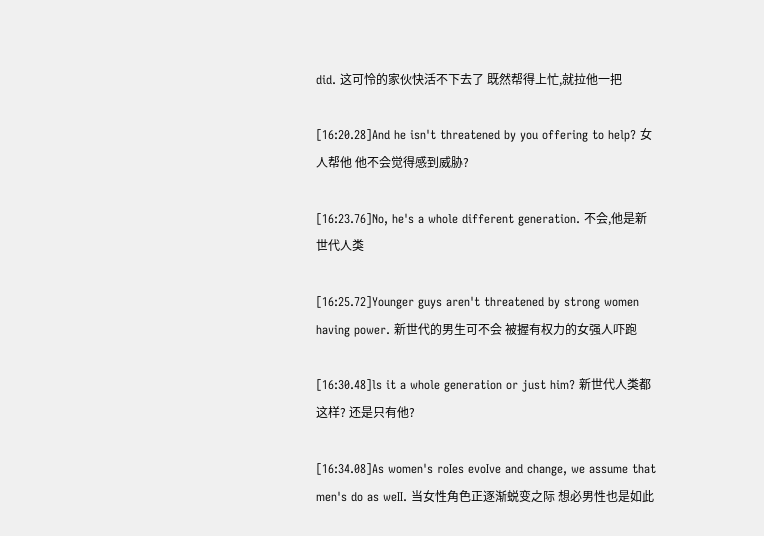did. 这可怜的家伙快活不下去了 既然帮得上忙,就拉他一把

[16:20.28]And he isn't threatened by you offering to help? 女人帮他 他不会觉得感到威胁?

[16:23.76]No, he's a whole different generation. 不会,他是新世代人类

[16:25.72]Younger guys aren't threatened by strong women having power. 新世代的男生可不会 被握有权力的女强人吓跑

[16:30.48]ls it a whole generation or just him? 新世代人类都这样? 还是只有他?

[16:34.08]As women's roIes evoIve and change, we assume that men's do as weII. 当女性角色正逐渐蜕变之际 想必男性也是如此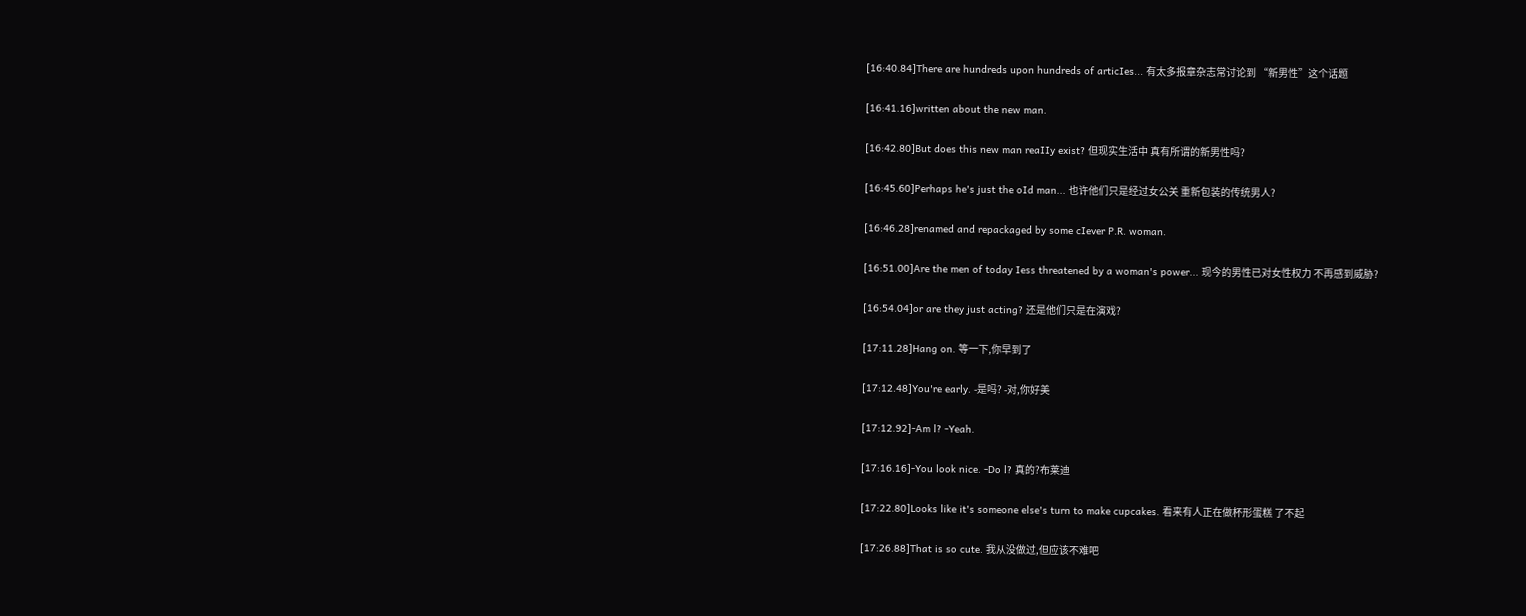[16:40.84]There are hundreds upon hundreds of articIes... 有太多报章杂志常讨论到 “新男性”这个话题

[16:41.16]written about the new man.

[16:42.80]But does this new man reaIIy exist? 但现实生活中 真有所谓的新男性吗?

[16:45.60]Perhaps he's just the oId man... 也许他们只是经过女公关 重新包装的传统男人?

[16:46.28]renamed and repackaged by some cIever P.R. woman.

[16:51.00]Are the men of today Iess threatened by a woman's power... 现今的男性已对女性权力 不再感到威胁?

[16:54.04]or are they just acting? 还是他们只是在演戏?

[17:11.28]Hang on. 等一下,你早到了

[17:12.48]You're early. -是吗? -对,你好美

[17:12.92]-Am l? -Yeah.

[17:16.16]-You look nice. -Do l? 真的?布莱迪

[17:22.80]Looks like it's someone else's turn to make cupcakes. 看来有人正在做杯形蛋糕 了不起

[17:26.88]That is so cute. 我从没做过,但应该不难吧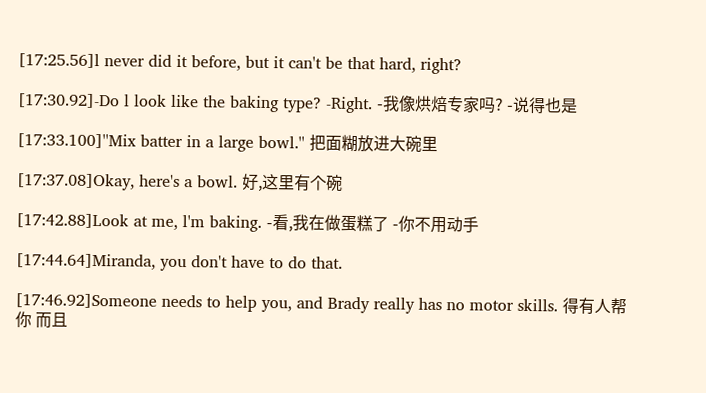[17:25.56]l never did it before, but it can't be that hard, right?

[17:30.92]-Do l look like the baking type? -Right. -我像烘焙专家吗? -说得也是

[17:33.100]''Mix batter in a large bowl.'' 把面糊放进大碗里

[17:37.08]Okay, here's a bowl. 好,这里有个碗

[17:42.88]Look at me, l'm baking. -看,我在做蛋糕了 -你不用动手

[17:44.64]Miranda, you don't have to do that.

[17:46.92]Someone needs to help you, and Brady really has no motor skills. 得有人帮你 而且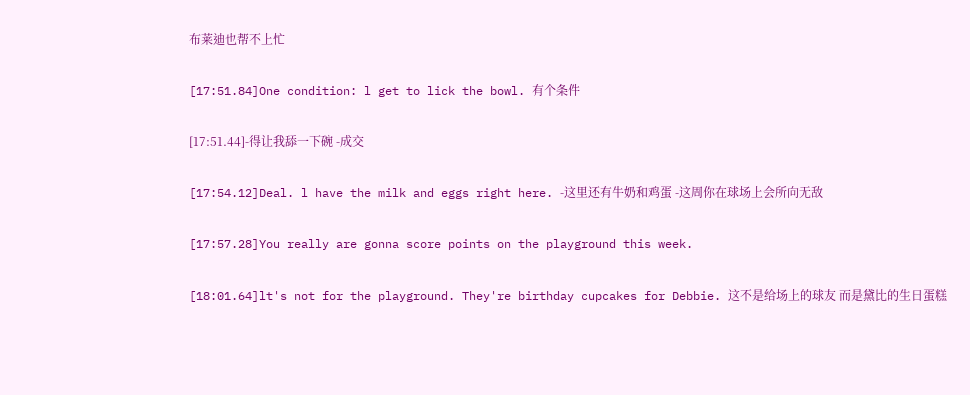布莱迪也帮不上忙

[17:51.84]One condition: l get to lick the bowl. 有个条件

[17:51.44]-得让我舔一下碗 -成交

[17:54.12]Deal. l have the milk and eggs right here. -这里还有牛奶和鸡蛋 -这周你在球场上会所向无敌

[17:57.28]You really are gonna score points on the playground this week.

[18:01.64]lt's not for the playground. They're birthday cupcakes for Debbie. 这不是给场上的球友 而是黛比的生日蛋糕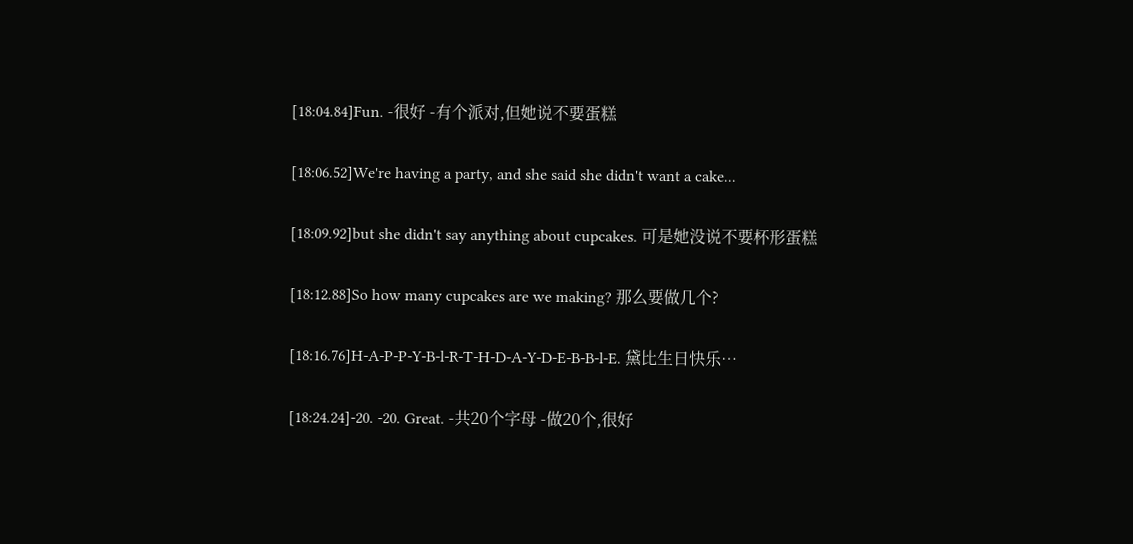[18:04.84]Fun. -很好 -有个派对,但她说不要蛋糕

[18:06.52]We're having a party, and she said she didn't want a cake...

[18:09.92]but she didn't say anything about cupcakes. 可是她没说不要杯形蛋糕

[18:12.88]So how many cupcakes are we making? 那么要做几个?

[18:16.76]H-A-P-P-Y-B-l-R-T-H-D-A-Y-D-E-B-B-l-E. 黛比生日快乐…

[18:24.24]-20. -20. Great. -共20个字母 -做20个,很好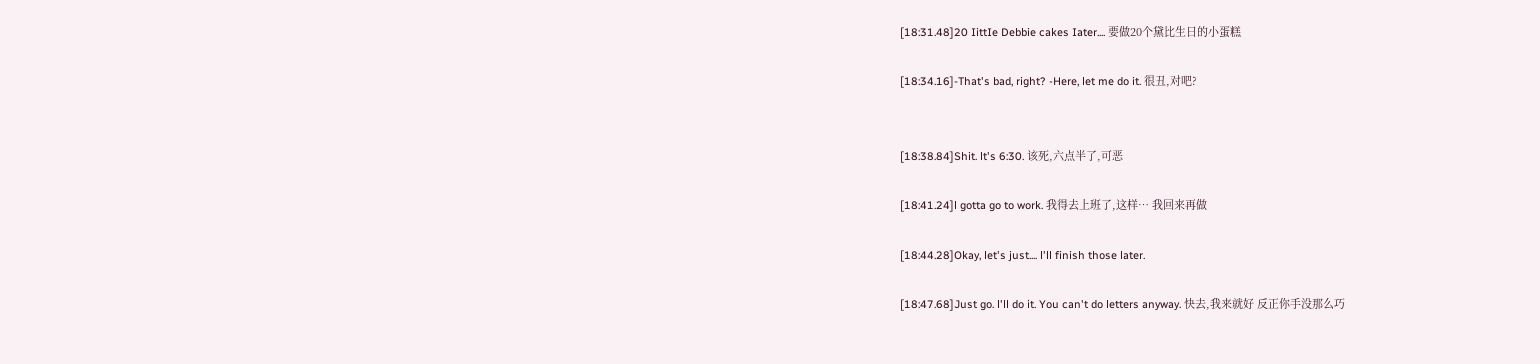[18:31.48]20 IittIe Debbie cakes Iater.... 要做20个黛比生日的小蛋糕

[18:34.16]-That's bad, right? -Here, let me do it. 很丑,对吧?


[18:38.84]Shit. lt's 6:30. 该死,六点半了,可恶

[18:41.24]l gotta go to work. 我得去上班了,这样… 我回来再做

[18:44.28]Okay, let's just.... l'll finish those later.

[18:47.68]Just go. l'll do it. You can't do letters anyway. 快去,我来就好 反正你手没那么巧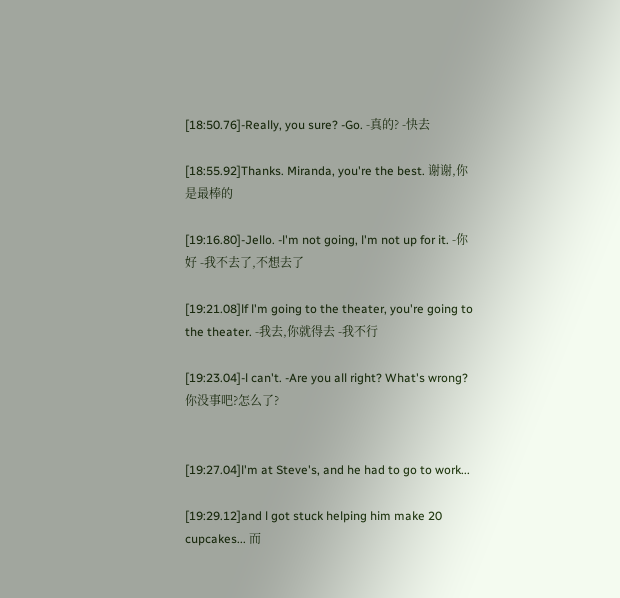[18:50.76]-Really, you sure? -Go. -真的? -快去

[18:55.92]Thanks. Miranda, you're the best. 谢谢,你是最棒的

[19:16.80]-Jello. -l'm not going, l'm not up for it. -你好 -我不去了,不想去了

[19:21.08]lf l'm going to the theater, you're going to the theater. -我去,你就得去 -我不行

[19:23.04]-l can't. -Are you all right? What's wrong? 你没事吧?怎么了?


[19:27.04]l'm at Steve's, and he had to go to work...

[19:29.12]and l got stuck helping him make 20 cupcakes... 而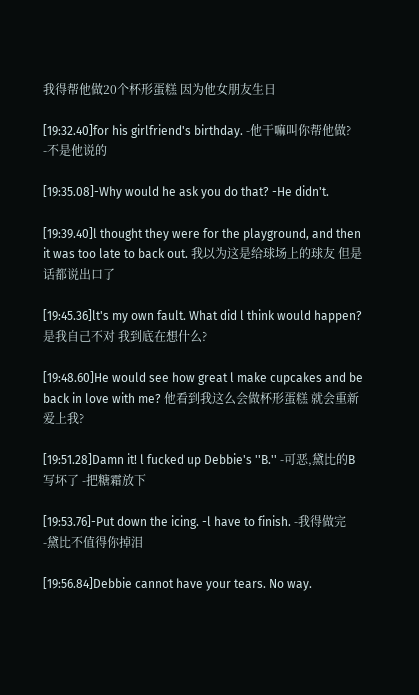我得帮他做20个杯形蛋糕 因为他女朋友生日

[19:32.40]for his girlfriend's birthday. -他干嘛叫你帮他做? -不是他说的

[19:35.08]-Why would he ask you do that? -He didn't.

[19:39.40]l thought they were for the playground, and then it was too late to back out. 我以为这是给球场上的球友 但是话都说出口了

[19:45.36]lt's my own fault. What did l think would happen? 是我自己不对 我到底在想什么?

[19:48.60]He would see how great l make cupcakes and be back in love with me? 他看到我这么会做杯形蛋糕 就会重新爱上我?

[19:51.28]Damn it! l fucked up Debbie's ''B.'' -可恶,黛比的B写坏了 -把糖霜放下

[19:53.76]-Put down the icing. -l have to finish. -我得做完 -黛比不值得你掉泪

[19:56.84]Debbie cannot have your tears. No way.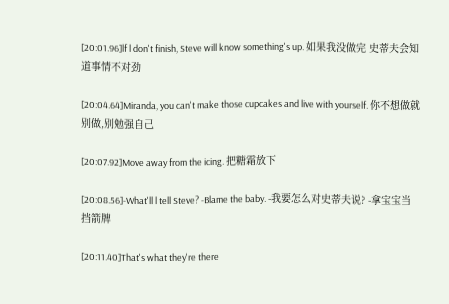[20:01.96]lf l don't finish, Steve will know something's up. 如果我没做完 史蒂夫会知道事情不对劲

[20:04.64]Miranda, you can't make those cupcakes and live with yourself. 你不想做就别做,别勉强自己

[20:07.92]Move away from the icing. 把糖霜放下

[20:08.56]-What'll l tell Steve? -Blame the baby. -我要怎么对史蒂夫说? -拿宝宝当挡箭牌

[20:11.40]That's what they're there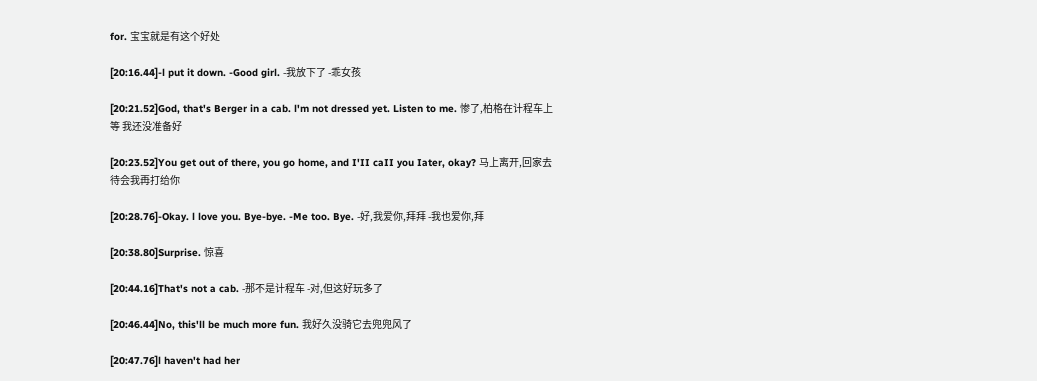for. 宝宝就是有这个好处

[20:16.44]-l put it down. -Good girl. -我放下了 -乖女孩

[20:21.52]God, that's Berger in a cab. l'm not dressed yet. Listen to me. 惨了,柏格在计程车上等 我还没准备好

[20:23.52]You get out of there, you go home, and I'II caII you Iater, okay? 马上离开,回家去 待会我再打给你

[20:28.76]-Okay. l love you. Bye-bye. -Me too. Bye. -好,我爱你,拜拜 -我也爱你,拜

[20:38.80]Surprise. 惊喜

[20:44.16]That's not a cab. -那不是计程车 -对,但这好玩多了

[20:46.44]No, this'll be much more fun. 我好久没骑它去兜兜风了

[20:47.76]l haven't had her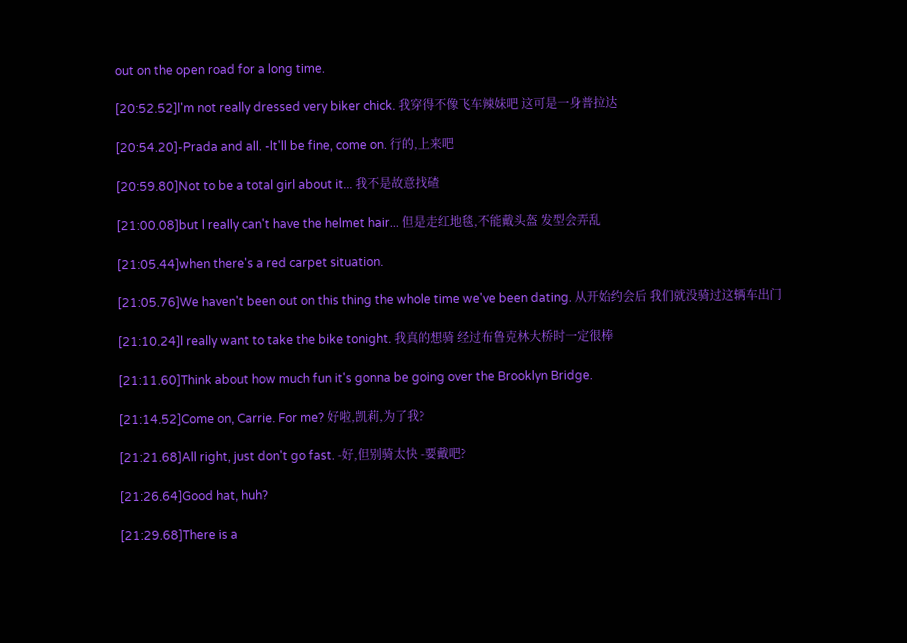out on the open road for a long time.

[20:52.52]l'm not really dressed very biker chick. 我穿得不像飞车辣妹吧 这可是一身普拉达

[20:54.20]-Prada and all. -lt'll be fine, come on. 行的,上来吧

[20:59.80]Not to be a total girl about it... 我不是故意找碴

[21:00.08]but l really can't have the helmet hair... 但是走红地毯,不能戴头盔 发型会弄乱

[21:05.44]when there's a red carpet situation.

[21:05.76]We haven't been out on this thing the whole time we've been dating. 从开始约会后 我们就没骑过这辆车出门

[21:10.24]l really want to take the bike tonight. 我真的想骑 经过布鲁克林大桥时一定很棒

[21:11.60]Think about how much fun it's gonna be going over the Brooklyn Bridge.

[21:14.52]Come on, Carrie. For me? 好啦,凯莉,为了我?

[21:21.68]All right, just don't go fast. -好,但别骑太快 -要戴吧?

[21:26.64]Good hat, huh?

[21:29.68]There is a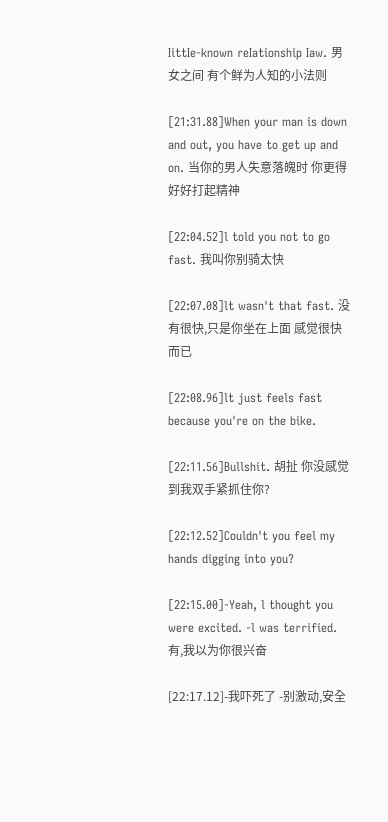IittIe-known reIationship Iaw. 男女之间 有个鲜为人知的小法则

[21:31.88]When your man is down and out, you have to get up and on. 当你的男人失意落魄时 你更得好好打起精神

[22:04.52]l told you not to go fast. 我叫你别骑太快

[22:07.08]lt wasn't that fast. 没有很快,只是你坐在上面 感觉很快而已

[22:08.96]lt just feels fast because you're on the bike.

[22:11.56]Bullshit. 胡扯 你没感觉到我双手紧抓住你?

[22:12.52]Couldn't you feel my hands digging into you?

[22:15.00]-Yeah, l thought you were excited. -l was terrified. 有,我以为你很兴奋

[22:17.12]-我吓死了 -别激动,安全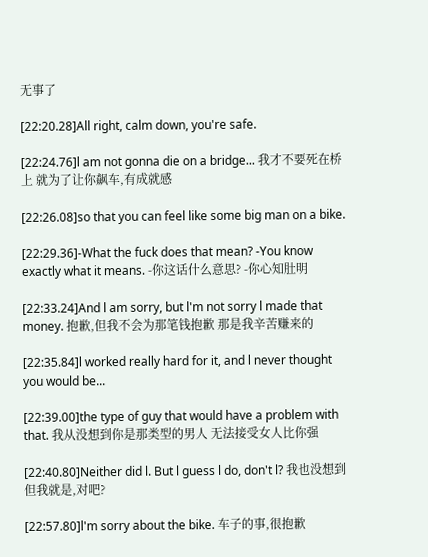无事了

[22:20.28]All right, calm down, you're safe.

[22:24.76]l am not gonna die on a bridge... 我才不要死在桥上 就为了让你飙车,有成就感

[22:26.08]so that you can feel like some big man on a bike.

[22:29.36]-What the fuck does that mean? -You know exactly what it means. -你这话什么意思? -你心知肚明

[22:33.24]And l am sorry, but l'm not sorry l made that money. 抱歉,但我不会为那笔钱抱歉 那是我辛苦赚来的

[22:35.84]l worked really hard for it, and l never thought you would be...

[22:39.00]the type of guy that would have a problem with that. 我从没想到你是那类型的男人 无法接受女人比你强

[22:40.80]Neither did l. But l guess l do, don't l? 我也没想到 但我就是,对吧?

[22:57.80]l'm sorry about the bike. 车子的事,很抱歉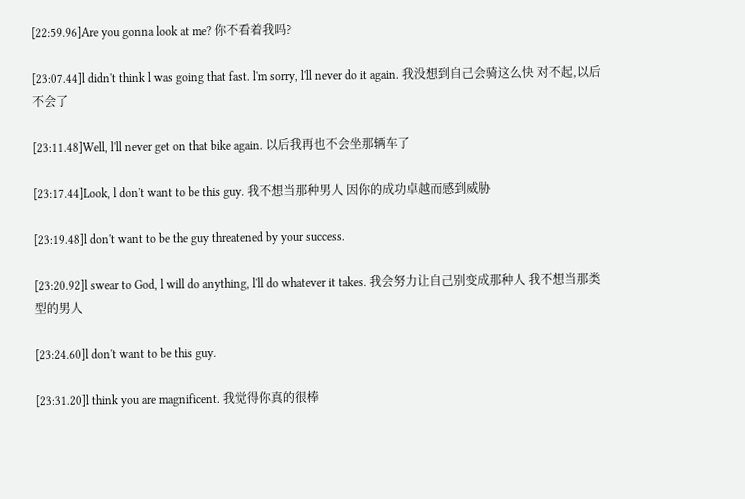[22:59.96]Are you gonna look at me? 你不看着我吗?

[23:07.44]l didn't think l was going that fast. l'm sorry, l'll never do it again. 我没想到自己会骑这么快 对不起,以后不会了

[23:11.48]Well, l'll never get on that bike again. 以后我再也不会坐那辆车了

[23:17.44]Look, l don't want to be this guy. 我不想当那种男人 因你的成功卓越而感到威胁

[23:19.48]l don't want to be the guy threatened by your success.

[23:20.92]l swear to God, l will do anything, l'll do whatever it takes. 我会努力让自己别变成那种人 我不想当那类型的男人

[23:24.60]l don't want to be this guy.

[23:31.20]l think you are magnificent. 我觉得你真的很棒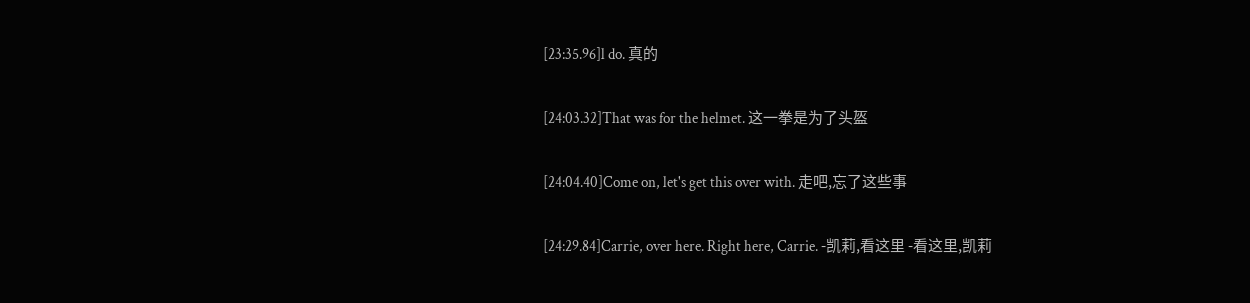[23:35.96]l do. 真的

[24:03.32]That was for the helmet. 这一拳是为了头盔

[24:04.40]Come on, let's get this over with. 走吧,忘了这些事

[24:29.84]Carrie, over here. Right here, Carrie. -凯莉,看这里 -看这里,凯莉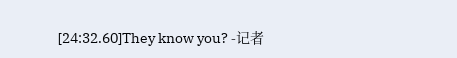[24:32.60]They know you? -记者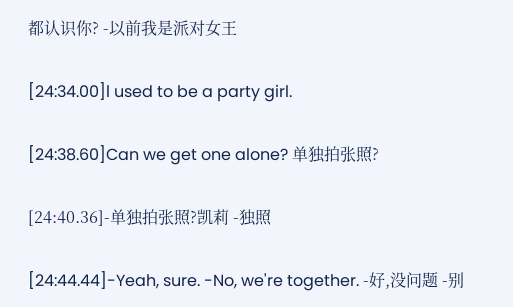都认识你? -以前我是派对女王

[24:34.00]l used to be a party girl.

[24:38.60]Can we get one alone? 单独拍张照?

[24:40.36]-单独拍张照?凯莉 -独照

[24:44.44]-Yeah, sure. -No, we're together. -好,没问题 -别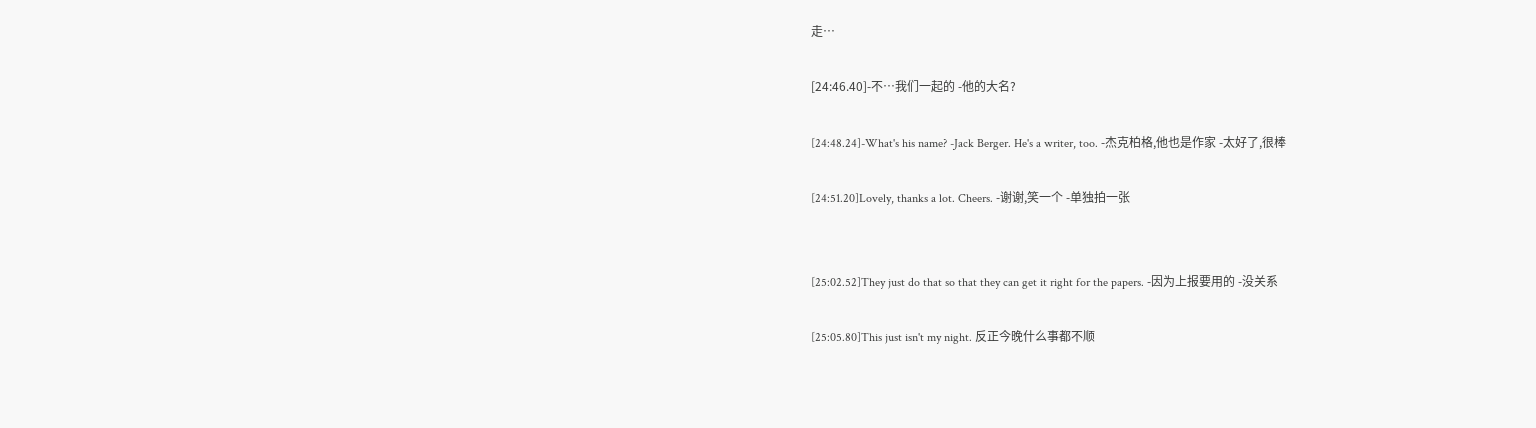走…

[24:46.40]-不…我们一起的 -他的大名?

[24:48.24]-What's his name? -Jack Berger. He's a writer, too. -杰克柏格,他也是作家 -太好了,很棒

[24:51.20]Lovely, thanks a lot. Cheers. -谢谢,笑一个 -单独拍一张


[25:02.52]They just do that so that they can get it right for the papers. -因为上报要用的 -没关系

[25:05.80]This just isn't my night. 反正今晚什么事都不顺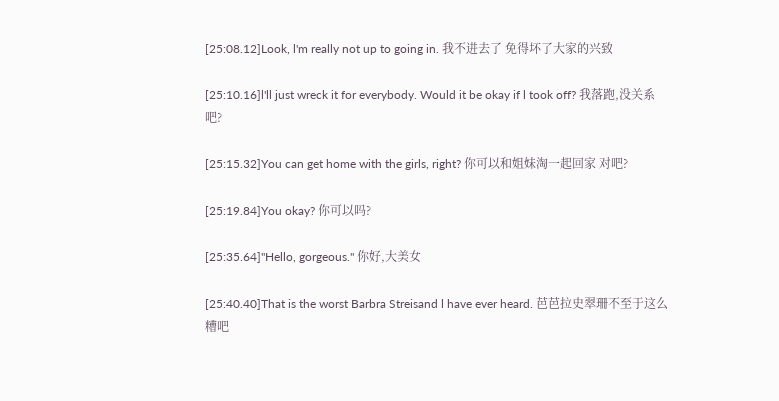[25:08.12]Look, l'm really not up to going in. 我不进去了 免得坏了大家的兴致

[25:10.16]l'll just wreck it for everybody. Would it be okay if l took off? 我落跑,没关系吧?

[25:15.32]You can get home with the girls, right? 你可以和姐妹淘一起回家 对吧?

[25:19.84]You okay? 你可以吗?

[25:35.64]''Hello, gorgeous.'' 你好,大美女

[25:40.40]That is the worst Barbra Streisand l have ever heard. 芭芭拉史翠珊不至于这么糟吧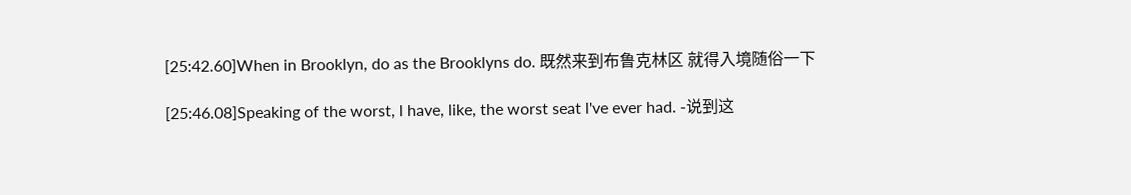[25:42.60]When in Brooklyn, do as the Brooklyns do. 既然来到布鲁克林区 就得入境随俗一下

[25:46.08]Speaking of the worst, l have, like, the worst seat l've ever had. -说到这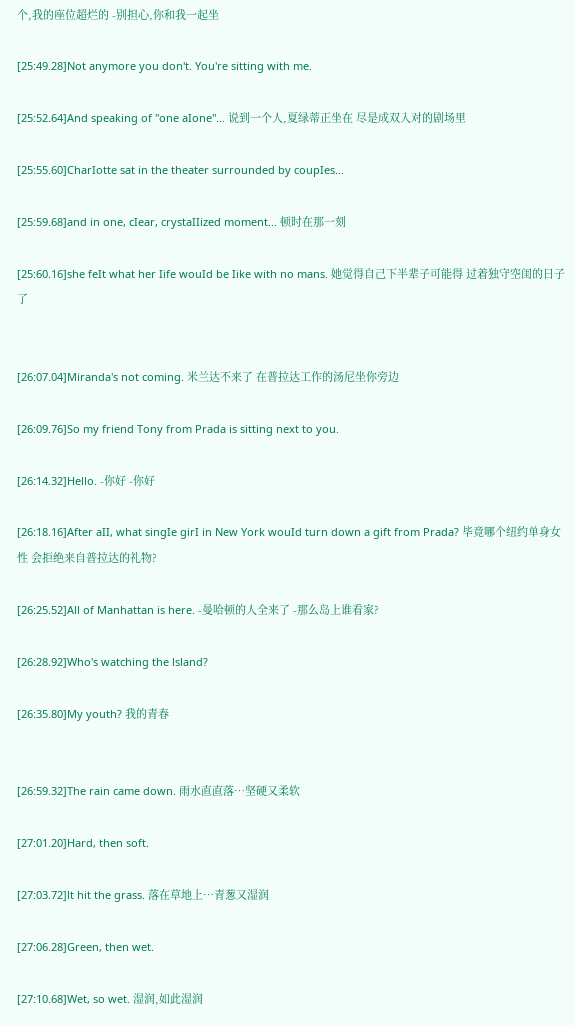个,我的座位超烂的 -别担心,你和我一起坐

[25:49.28]Not anymore you don't. You're sitting with me.

[25:52.64]And speaking of ''one aIone''... 说到一个人,夏绿蒂正坐在 尽是成双入对的剧场里

[25:55.60]CharIotte sat in the theater surrounded by coupIes...

[25:59.68]and in one, cIear, crystaIIized moment... 顿时在那一刻

[25:60.16]she feIt what her Iife wouId be Iike with no mans. 她觉得自己下半辈子可能得 过着独守空闺的日子了


[26:07.04]Miranda's not coming. 米兰达不来了 在普拉达工作的汤尼坐你旁边

[26:09.76]So my friend Tony from Prada is sitting next to you.

[26:14.32]Hello. -你好 -你好

[26:18.16]After aII, what singIe girI in New York wouId turn down a gift from Prada? 毕竟哪个纽约单身女性 会拒绝来自普拉达的礼物?

[26:25.52]All of Manhattan is here. -曼哈顿的人全来了 -那么岛上谁看家?

[26:28.92]Who's watching the lsland?

[26:35.80]My youth? 我的青春


[26:59.32]The rain came down. 雨水直直落…坚硬又柔软

[27:01.20]Hard, then soft.

[27:03.72]lt hit the grass. 落在草地上…青葱又湿润

[27:06.28]Green, then wet.

[27:10.68]Wet, so wet. 湿润,如此湿润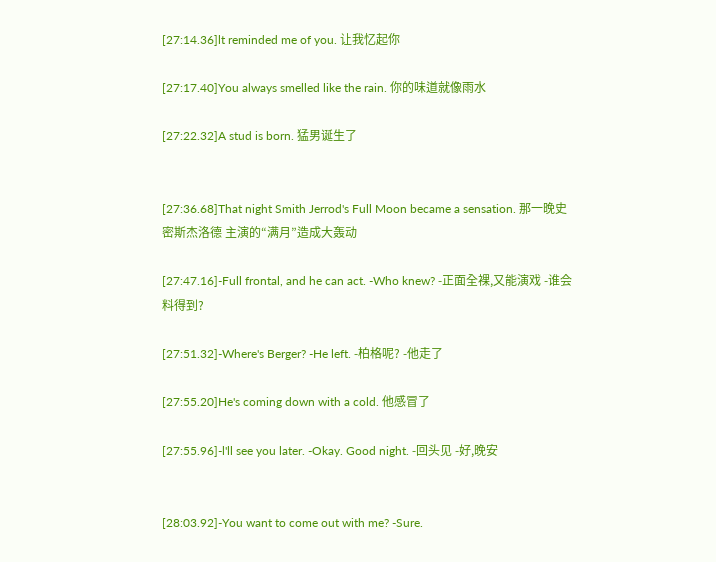[27:14.36]lt reminded me of you. 让我忆起你

[27:17.40]You always smelled like the rain. 你的味道就像雨水

[27:22.32]A stud is born. 猛男诞生了


[27:36.68]That night Smith Jerrod's Full Moon became a sensation. 那一晚史密斯杰洛德 主演的“满月”造成大轰动

[27:47.16]-Full frontal, and he can act. -Who knew? -正面全裸,又能演戏 -谁会料得到?

[27:51.32]-Where's Berger? -He left. -柏格呢? -他走了

[27:55.20]He's coming down with a cold. 他感冒了

[27:55.96]-l'll see you later. -Okay. Good night. -回头见 -好,晚安


[28:03.92]-You want to come out with me? -Sure.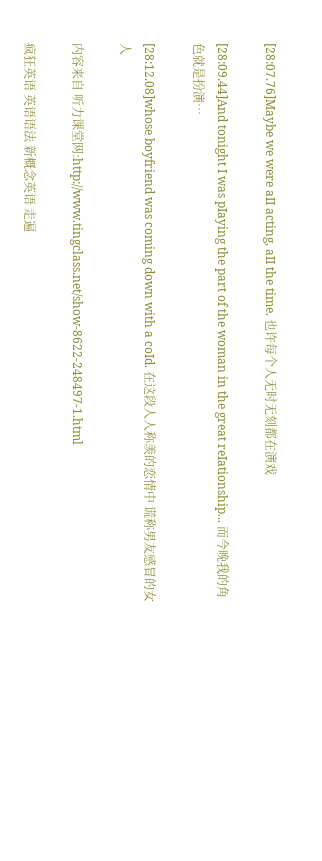[28:07.76]Maybe we were aII acting, aII the time. 也许每个人无时无刻都在演戏

[28:09.44]And tonight I was pIaying the part of the woman in the great reIationship... 而今晚我的角色就是扮演…

[28:12.08]whose boyfriend was coming down with a coId. 在这段人人称羡的恋情中 谎称男友感冒的女人

内容来自 听力课堂网:http://www.tingclass.net/show-8622-248497-1.html

疯狂英语 英语语法 新概念英语 走遍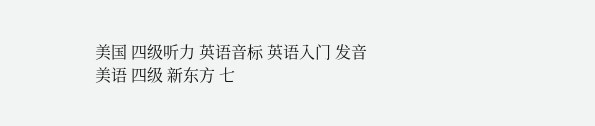美国 四级听力 英语音标 英语入门 发音 美语 四级 新东方 七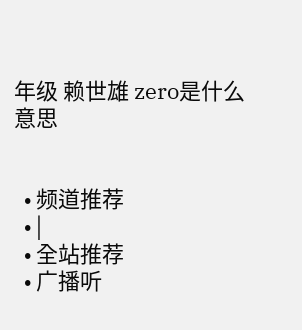年级 赖世雄 zero是什么意思


  • 频道推荐
  • |
  • 全站推荐
  • 广播听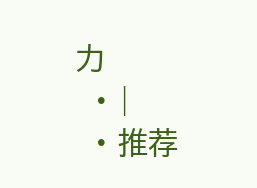力
  • |
  • 推荐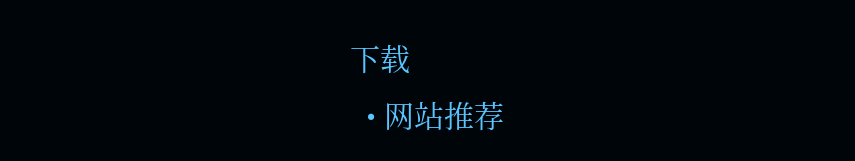下载
  • 网站推荐